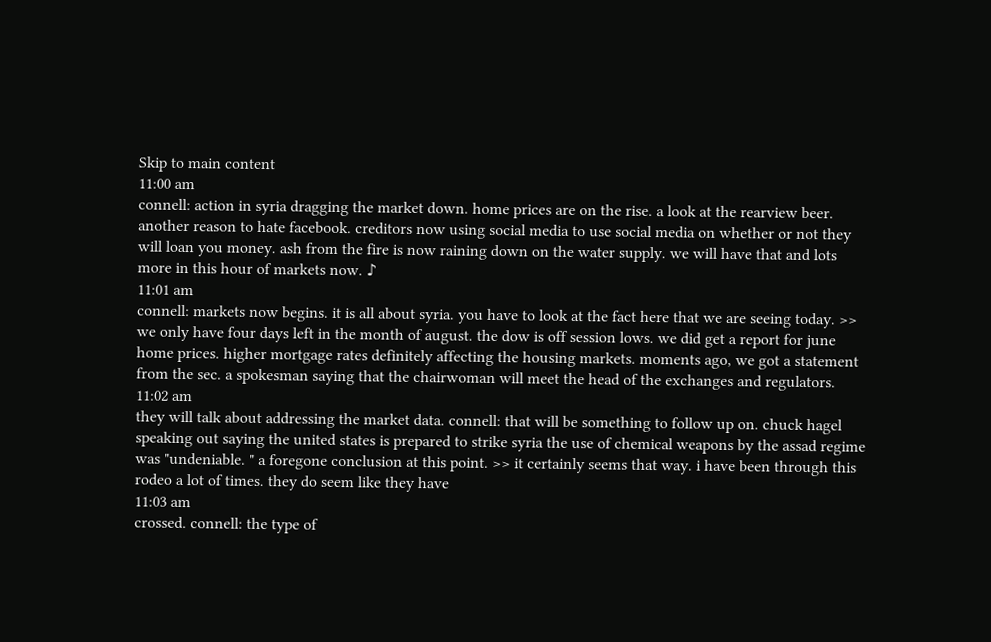Skip to main content
11:00 am
connell: action in syria dragging the market down. home prices are on the rise. a look at the rearview beer. another reason to hate facebook. creditors now using social media to use social media on whether or not they will loan you money. ash from the fire is now raining down on the water supply. we will have that and lots more in this hour of markets now. ♪
11:01 am
connell: markets now begins. it is all about syria. you have to look at the fact here that we are seeing today. >> we only have four days left in the month of august. the dow is off session lows. we did get a report for june home prices. higher mortgage rates definitely affecting the housing markets. moments ago, we got a statement from the sec. a spokesman saying that the chairwoman will meet the head of the exchanges and regulators.
11:02 am
they will talk about addressing the market data. connell: that will be something to follow up on. chuck hagel speaking out saying the united states is prepared to strike syria the use of chemical weapons by the assad regime was "undeniable. " a foregone conclusion at this point. >> it certainly seems that way. i have been through this rodeo a lot of times. they do seem like they have
11:03 am
crossed. connell: the type of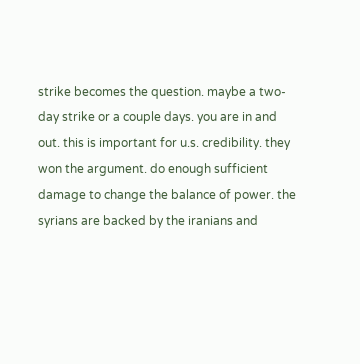strike becomes the question. maybe a two-day strike or a couple days. you are in and out. this is important for u.s. credibility. they won the argument. do enough sufficient damage to change the balance of power. the syrians are backed by the iranians and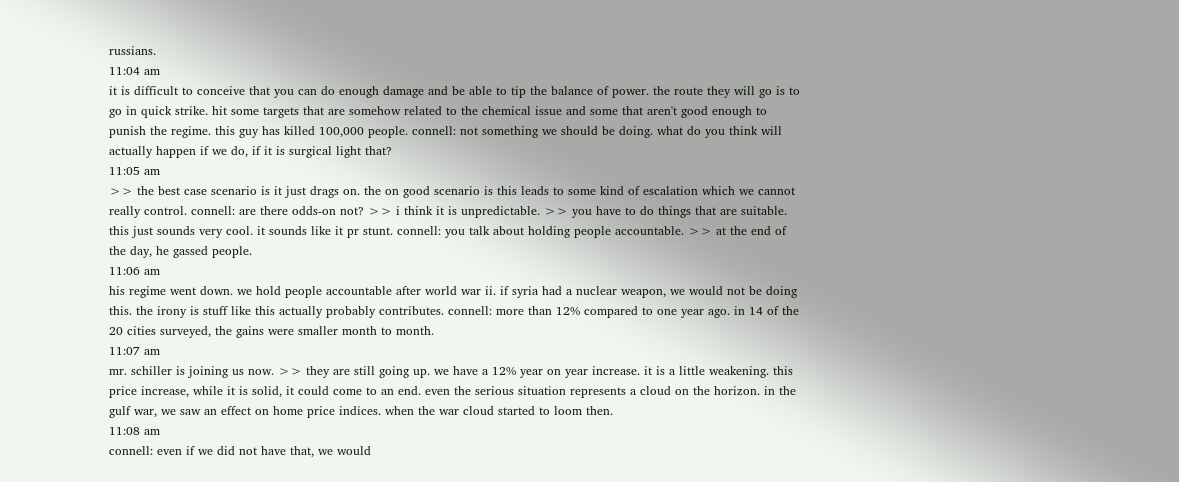russians.
11:04 am
it is difficult to conceive that you can do enough damage and be able to tip the balance of power. the route they will go is to go in quick strike. hit some targets that are somehow related to the chemical issue and some that aren't good enough to punish the regime. this guy has killed 100,000 people. connell: not something we should be doing. what do you think will actually happen if we do, if it is surgical light that?
11:05 am
>> the best case scenario is it just drags on. the on good scenario is this leads to some kind of escalation which we cannot really control. connell: are there odds-on not? >> i think it is unpredictable. >> you have to do things that are suitable. this just sounds very cool. it sounds like it pr stunt. connell: you talk about holding people accountable. >> at the end of the day, he gassed people.
11:06 am
his regime went down. we hold people accountable after world war ii. if syria had a nuclear weapon, we would not be doing this. the irony is stuff like this actually probably contributes. connell: more than 12% compared to one year ago. in 14 of the 20 cities surveyed, the gains were smaller month to month.
11:07 am
mr. schiller is joining us now. >> they are still going up. we have a 12% year on year increase. it is a little weakening. this price increase, while it is solid, it could come to an end. even the serious situation represents a cloud on the horizon. in the gulf war, we saw an effect on home price indices. when the war cloud started to loom then.
11:08 am
connell: even if we did not have that, we would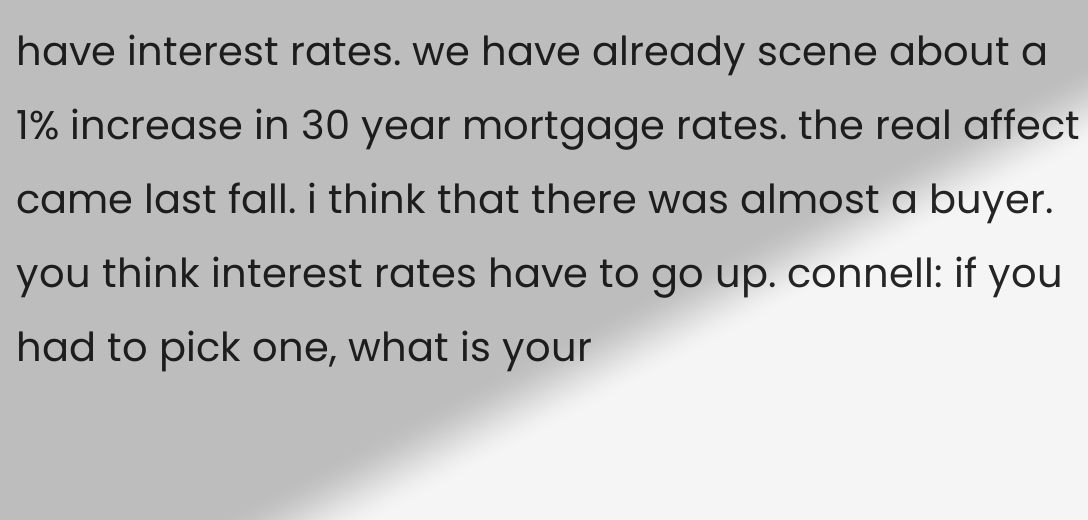have interest rates. we have already scene about a 1% increase in 30 year mortgage rates. the real affect came last fall. i think that there was almost a buyer. you think interest rates have to go up. connell: if you had to pick one, what is your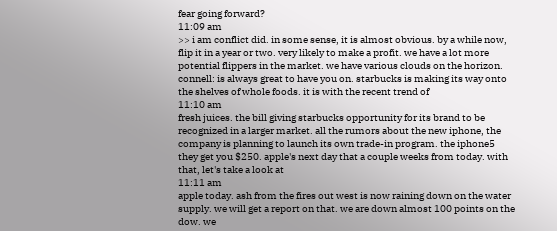fear going forward?
11:09 am
>> i am conflict did. in some sense, it is almost obvious. by a while now, flip it in a year or two. very likely to make a profit. we have a lot more potential flippers in the market. we have various clouds on the horizon. connell: is always great to have you on. starbucks is making its way onto the shelves of whole foods. it is with the recent trend of
11:10 am
fresh juices. the bill giving starbucks opportunity for its brand to be recognized in a larger market. all the rumors about the new iphone, the company is planning to launch its own trade-in program. the iphone5 they get you $250. apple's next day that a couple weeks from today. with that, let's take a look at
11:11 am
apple today. ash from the fires out west is now raining down on the water supply. we will get a report on that. we are down almost 100 points on the dow. we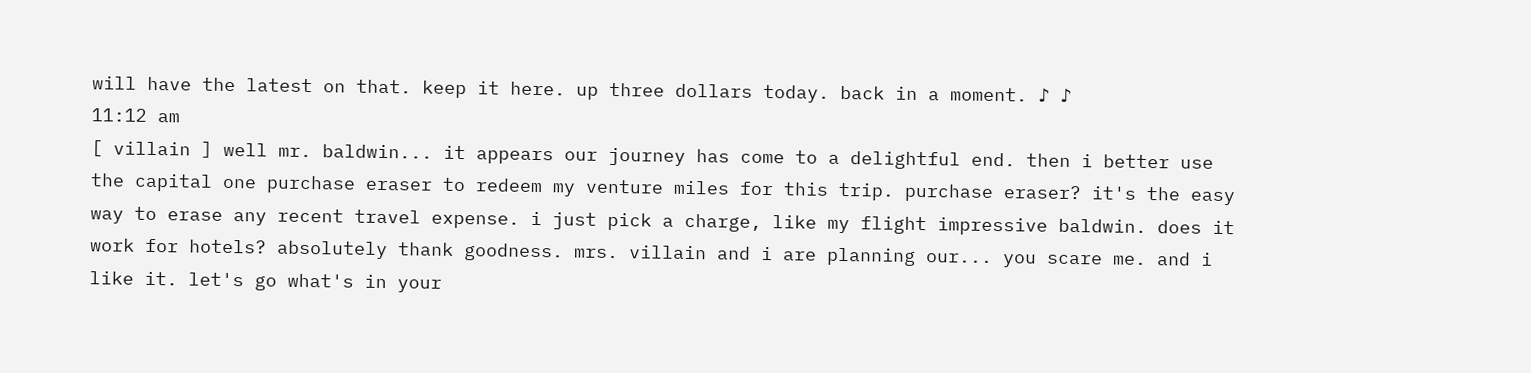will have the latest on that. keep it here. up three dollars today. back in a moment. ♪ ♪
11:12 am
[ villain ] well mr. baldwin... it appears our journey has come to a delightful end. then i better use the capital one purchase eraser to redeem my venture miles for this trip. purchase eraser? it's the easy way to erase any recent travel expense. i just pick a charge, like my flight impressive baldwin. does it work for hotels? absolutely thank goodness. mrs. villain and i are planning our... you scare me. and i like it. let's go what's in your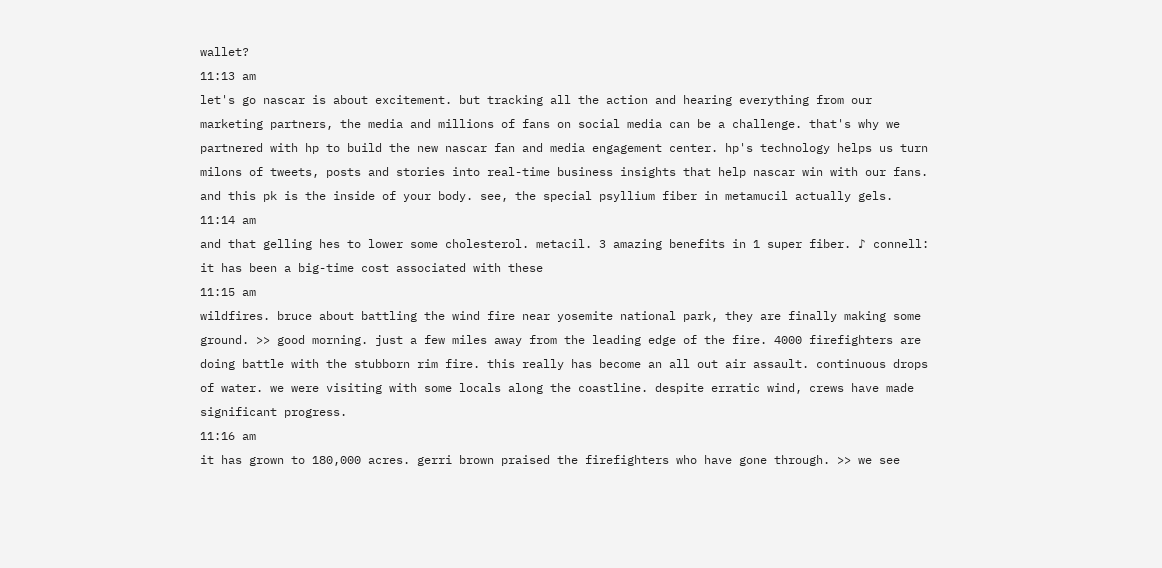wallet?
11:13 am
let's go nascar is about excitement. but tracking all the action and hearing everything from our marketing partners, the media and millions of fans on social media can be a challenge. that's why we partnered with hp to build the new nascar fan and media engagement center. hp's technology helps us turn milons of tweets, posts and stories into real-time business insights that help nascar win with our fans. and this pk is the inside of your body. see, the special psyllium fiber in metamucil actually gels.
11:14 am
and that gelling hes to lower some cholesterol. metacil. 3 amazing benefits in 1 super fiber. ♪ connell: it has been a big-time cost associated with these
11:15 am
wildfires. bruce about battling the wind fire near yosemite national park, they are finally making some ground. >> good morning. just a few miles away from the leading edge of the fire. 4000 firefighters are doing battle with the stubborn rim fire. this really has become an all out air assault. continuous drops of water. we were visiting with some locals along the coastline. despite erratic wind, crews have made significant progress.
11:16 am
it has grown to 180,000 acres. gerri brown praised the firefighters who have gone through. >> we see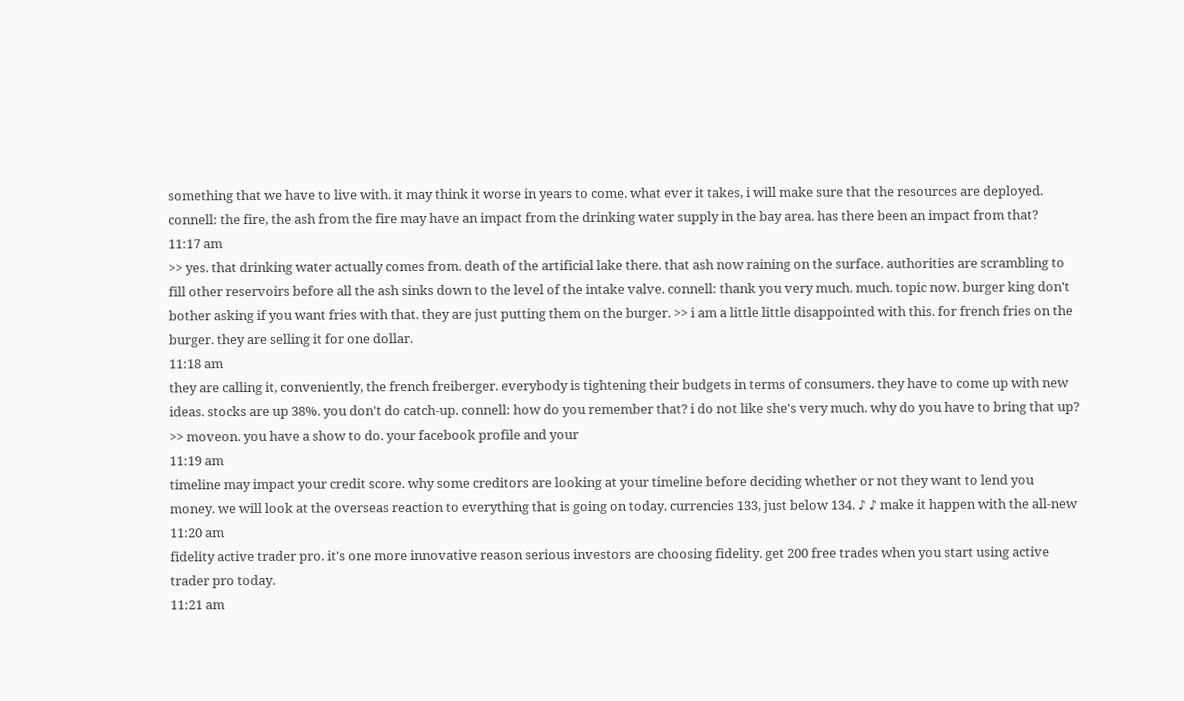something that we have to live with. it may think it worse in years to come. what ever it takes, i will make sure that the resources are deployed. connell: the fire, the ash from the fire may have an impact from the drinking water supply in the bay area. has there been an impact from that?
11:17 am
>> yes. that drinking water actually comes from. death of the artificial lake there. that ash now raining on the surface. authorities are scrambling to fill other reservoirs before all the ash sinks down to the level of the intake valve. connell: thank you very much. much. topic now. burger king don't bother asking if you want fries with that. they are just putting them on the burger. >> i am a little little disappointed with this. for french fries on the burger. they are selling it for one dollar.
11:18 am
they are calling it, conveniently, the french freiberger. everybody is tightening their budgets in terms of consumers. they have to come up with new ideas. stocks are up 38%. you don't do catch-up. connell: how do you remember that? i do not like she's very much. why do you have to bring that up? >> moveon. you have a show to do. your facebook profile and your
11:19 am
timeline may impact your credit score. why some creditors are looking at your timeline before deciding whether or not they want to lend you money. we will look at the overseas reaction to everything that is going on today. currencies 133, just below 134. ♪ ♪ make it happen with the all-new
11:20 am
fidelity active trader pro. it's one more innovative reason serious investors are choosing fidelity. get 200 free trades when you start using active trader pro today.
11:21 am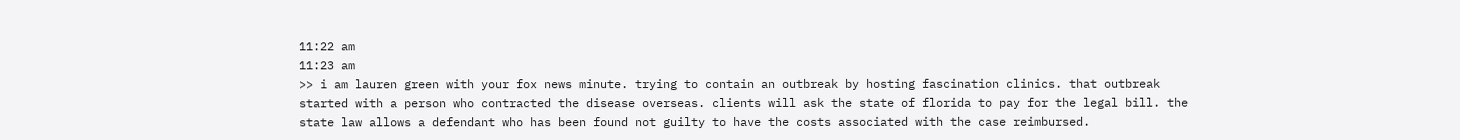11:22 am
11:23 am
>> i am lauren green with your fox news minute. trying to contain an outbreak by hosting fascination clinics. that outbreak started with a person who contracted the disease overseas. clients will ask the state of florida to pay for the legal bill. the state law allows a defendant who has been found not guilty to have the costs associated with the case reimbursed.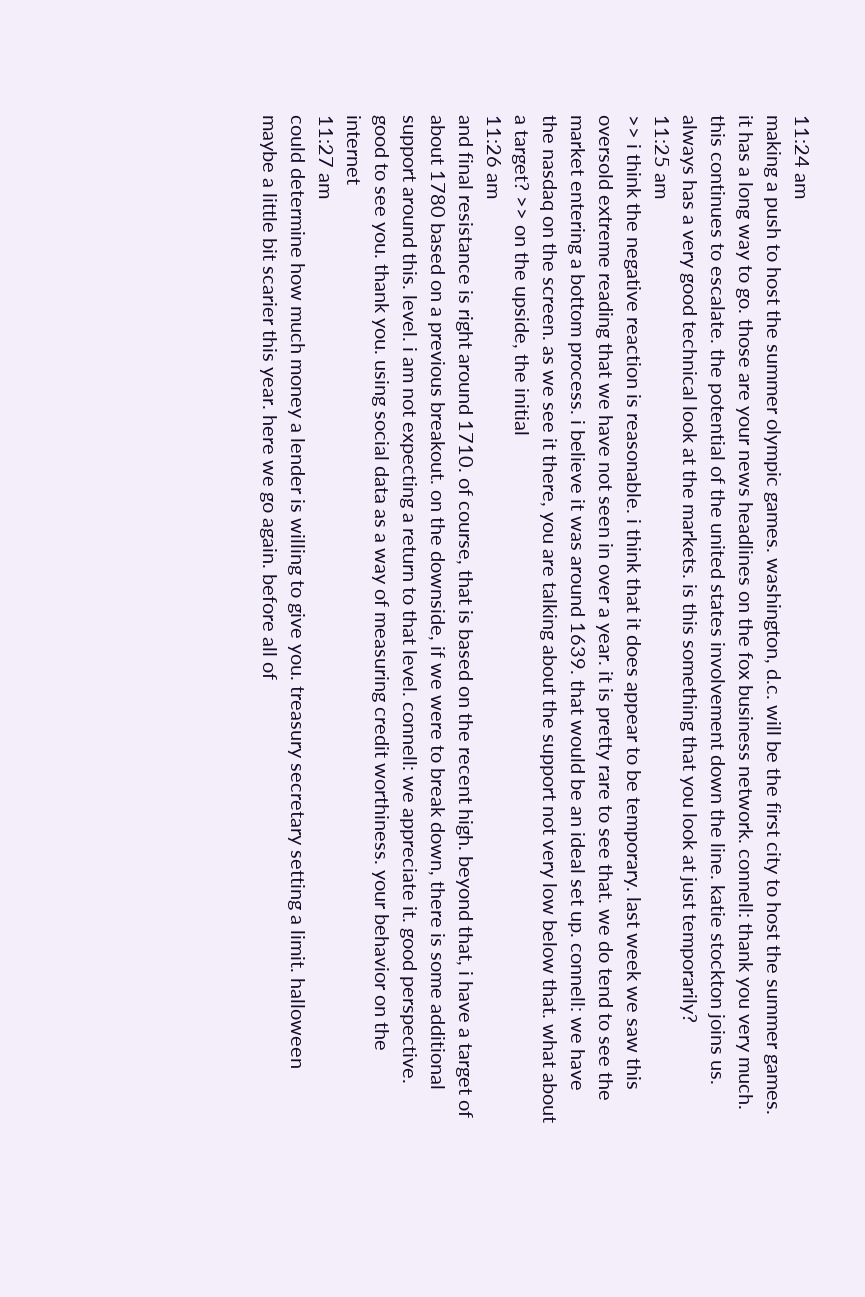11:24 am
making a push to host the summer olympic games. washington, d.c. will be the first city to host the summer games. it has a long way to go. those are your news headlines on the fox business network. connell: thank you very much. this continues to escalate. the potential of the united states involvement down the line. katie stockton joins us. always has a very good technical look at the markets. is this something that you look at just temporarily?
11:25 am
>> i think the negative reaction is reasonable. i think that it does appear to be temporary. last week we saw this oversold extreme reading that we have not seen in over a year. it is pretty rare to see that. we do tend to see the market entering a bottom process. i believe it was around 1639. that would be an ideal set up. connell: we have the nasdaq on the screen. as we see it there, you are talking about the support not very low below that. what about a target? >> on the upside, the initial
11:26 am
and final resistance is right around 1710. of course, that is based on the recent high. beyond that, i have a target of about 1780 based on a previous breakout. on the downside, if we were to break down, there is some additional support around this. level. i am not expecting a return to that level. connell: we appreciate it. good perspective. good to see you. thank you. using social data as a way of measuring credit worthiness. your behavior on the internet
11:27 am
could determine how much money a lender is willing to give you. treasury secretary setting a limit. halloween maybe a little bit scarier this year. here we go again. before all of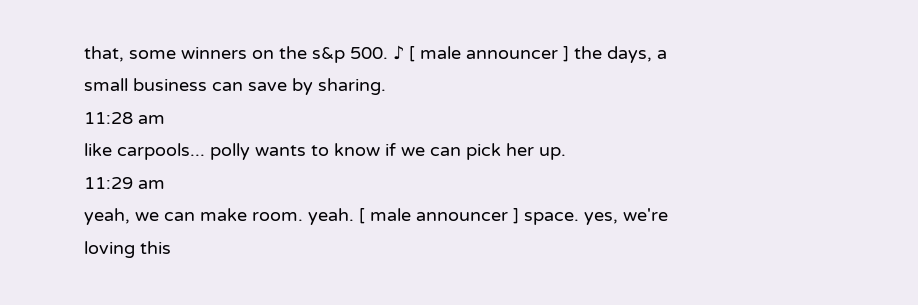that, some winners on the s&p 500. ♪ [ male announcer ] the days, a small business can save by sharing.
11:28 am
like carpools... polly wants to know if we can pick her up.
11:29 am
yeah, we can make room. yeah. [ male announcer ] space. yes, we're loving this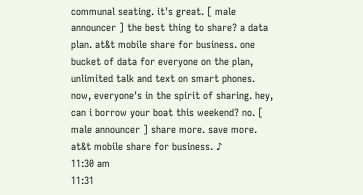communal seating. it's great. [ male announcer ] the best thing to share? a data plan. at&t mobile share for business. one bucket of data for everyone on the plan, unlimited talk and text on smart phones. now, everyone's in the spirit of sharing. hey, can i borrow your boat this weekend? no. [ male announcer ] share more. save more. at&t mobile share for business. ♪
11:30 am
11:31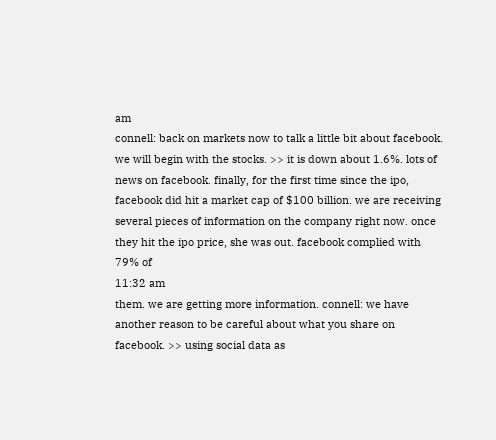am
connell: back on markets now to talk a little bit about facebook. we will begin with the stocks. >> it is down about 1.6%. lots of news on facebook. finally, for the first time since the ipo, facebook did hit a market cap of $100 billion. we are receiving several pieces of information on the company right now. once they hit the ipo price, she was out. facebook complied with 79% of
11:32 am
them. we are getting more information. connell: we have another reason to be careful about what you share on facebook. >> using social data as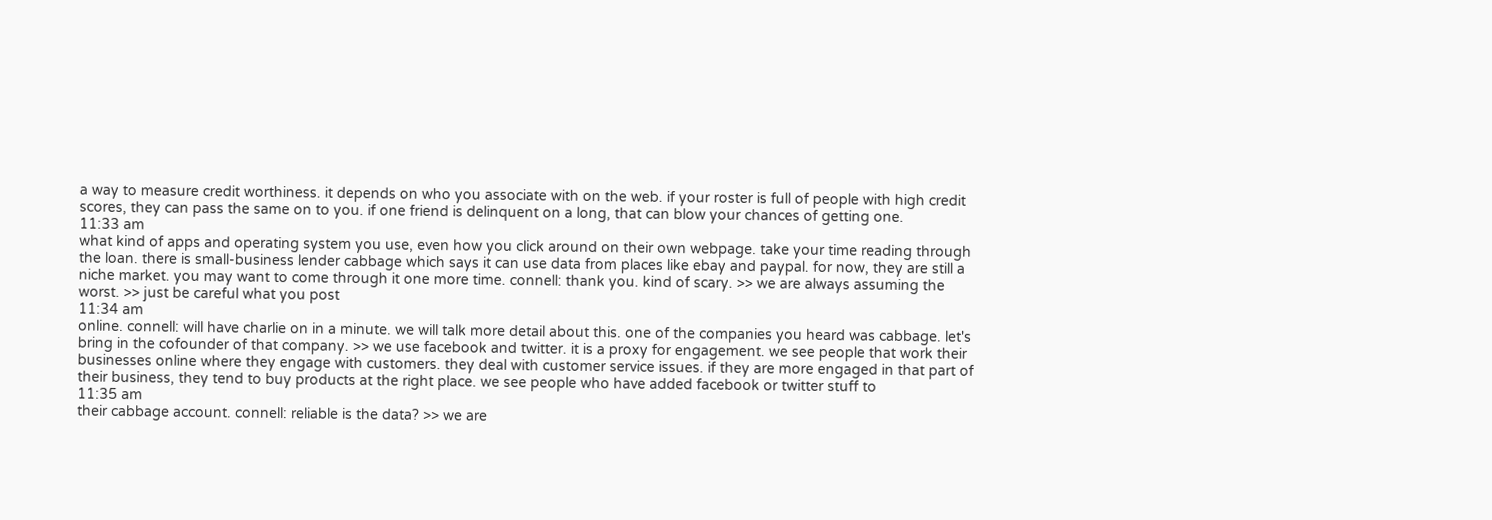a way to measure credit worthiness. it depends on who you associate with on the web. if your roster is full of people with high credit scores, they can pass the same on to you. if one friend is delinquent on a long, that can blow your chances of getting one.
11:33 am
what kind of apps and operating system you use, even how you click around on their own webpage. take your time reading through the loan. there is small-business lender cabbage which says it can use data from places like ebay and paypal. for now, they are still a niche market. you may want to come through it one more time. connell: thank you. kind of scary. >> we are always assuming the worst. >> just be careful what you post
11:34 am
online. connell: will have charlie on in a minute. we will talk more detail about this. one of the companies you heard was cabbage. let's bring in the cofounder of that company. >> we use facebook and twitter. it is a proxy for engagement. we see people that work their businesses online where they engage with customers. they deal with customer service issues. if they are more engaged in that part of their business, they tend to buy products at the right place. we see people who have added facebook or twitter stuff to
11:35 am
their cabbage account. connell: reliable is the data? >> we are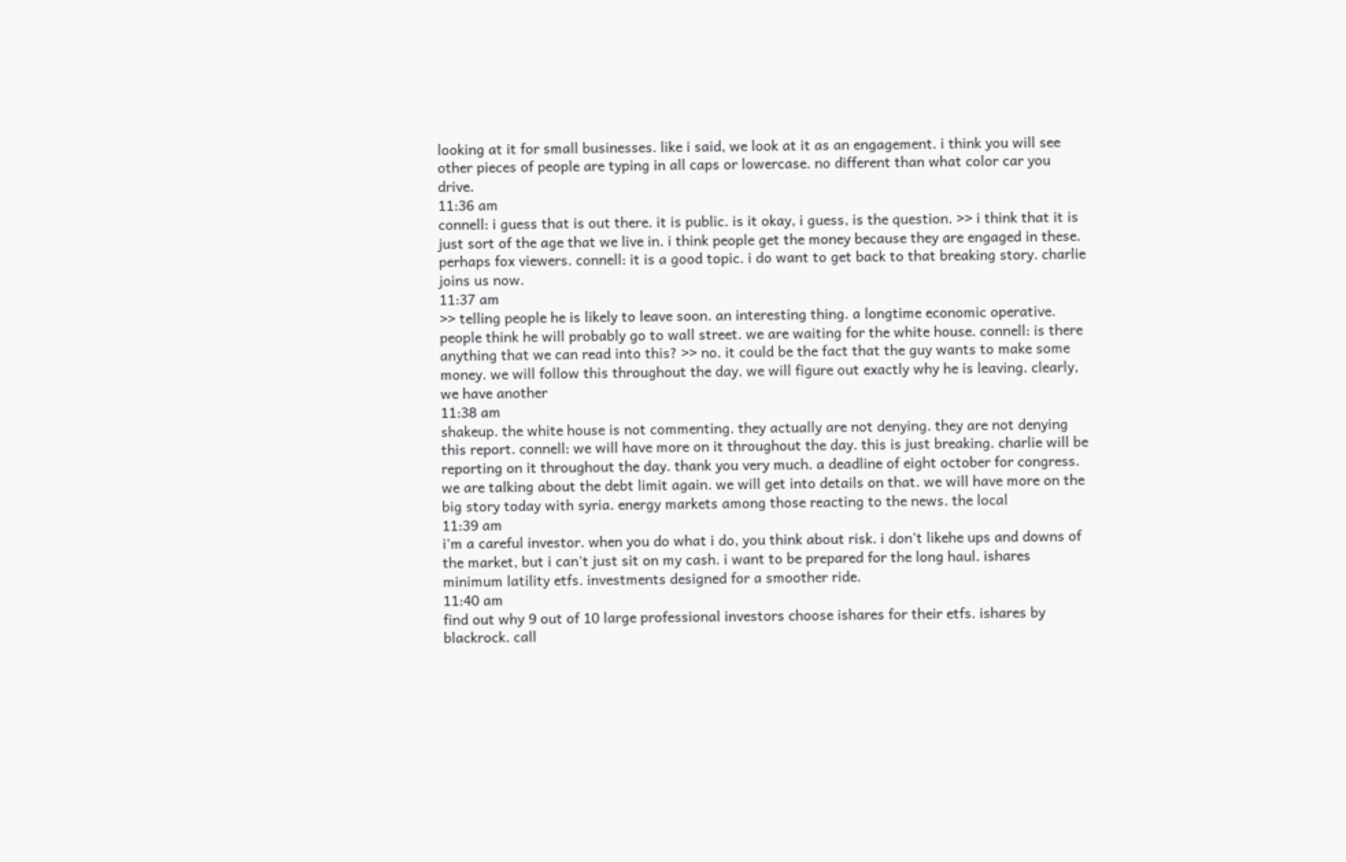looking at it for small businesses. like i said, we look at it as an engagement. i think you will see other pieces of people are typing in all caps or lowercase. no different than what color car you drive.
11:36 am
connell: i guess that is out there. it is public. is it okay, i guess, is the question. >> i think that it is just sort of the age that we live in. i think people get the money because they are engaged in these. perhaps fox viewers. connell: it is a good topic. i do want to get back to that breaking story. charlie joins us now.
11:37 am
>> telling people he is likely to leave soon. an interesting thing. a longtime economic operative. people think he will probably go to wall street. we are waiting for the white house. connell: is there anything that we can read into this? >> no. it could be the fact that the guy wants to make some money. we will follow this throughout the day. we will figure out exactly why he is leaving. clearly, we have another
11:38 am
shakeup. the white house is not commenting. they actually are not denying. they are not denying this report. connell: we will have more on it throughout the day. this is just breaking. charlie will be reporting on it throughout the day. thank you very much. a deadline of eight october for congress. we are talking about the debt limit again. we will get into details on that. we will have more on the big story today with syria. energy markets among those reacting to the news. the local
11:39 am
i'm a careful investor. when you do what i do, you think about risk. i don't likehe ups and downs of the market, but i can't just sit on my cash. i want to be prepared for the long haul. ishares minimum latility etfs. investments designed for a smoother ride.
11:40 am
find out why 9 out of 10 large professional investors choose ishares for their etfs. ishares by blackrock. call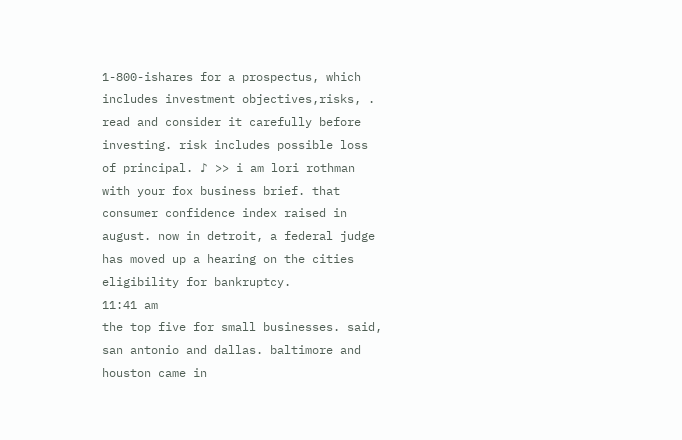1-800-ishares for a prospectus, which includes investment objectives,risks, . read and consider it carefully before investing. risk includes possible loss of principal. ♪ >> i am lori rothman with your fox business brief. that consumer confidence index raised in august. now in detroit, a federal judge has moved up a hearing on the cities eligibility for bankruptcy.
11:41 am
the top five for small businesses. said, san antonio and dallas. baltimore and houston came in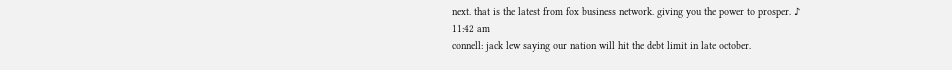next. that is the latest from fox business network. giving you the power to prosper. ♪
11:42 am
connell: jack lew saying our nation will hit the debt limit in late october.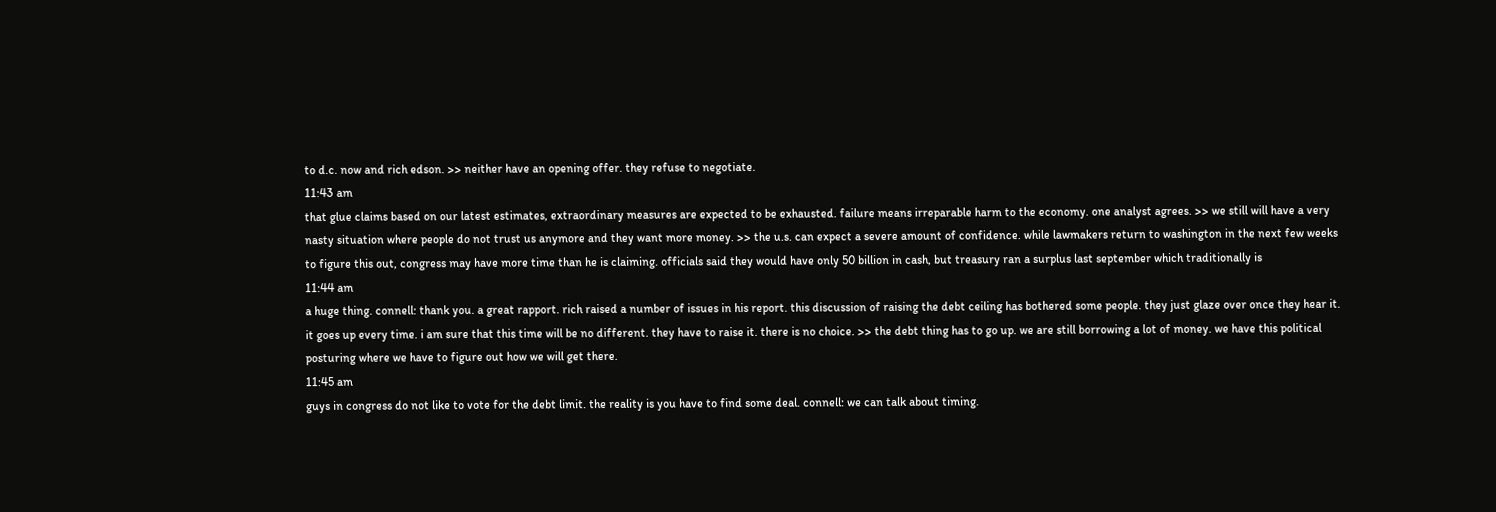to d.c. now and rich edson. >> neither have an opening offer. they refuse to negotiate.
11:43 am
that glue claims based on our latest estimates, extraordinary measures are expected to be exhausted. failure means irreparable harm to the economy. one analyst agrees. >> we still will have a very nasty situation where people do not trust us anymore and they want more money. >> the u.s. can expect a severe amount of confidence. while lawmakers return to washington in the next few weeks to figure this out, congress may have more time than he is claiming. officials said they would have only 50 billion in cash, but treasury ran a surplus last september which traditionally is
11:44 am
a huge thing. connell: thank you. a great rapport. rich raised a number of issues in his report. this discussion of raising the debt ceiling has bothered some people. they just glaze over once they hear it. it goes up every time. i am sure that this time will be no different. they have to raise it. there is no choice. >> the debt thing has to go up. we are still borrowing a lot of money. we have this political posturing where we have to figure out how we will get there.
11:45 am
guys in congress do not like to vote for the debt limit. the reality is you have to find some deal. connell: we can talk about timing.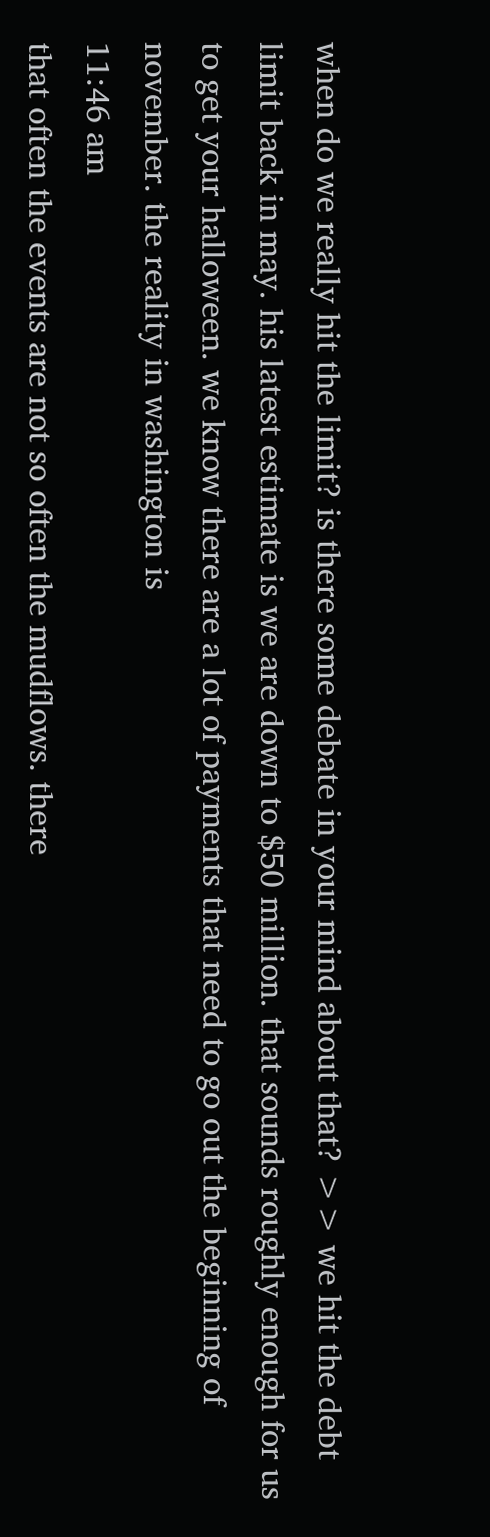when do we really hit the limit? is there some debate in your mind about that? >> we hit the debt limit back in may. his latest estimate is we are down to $50 million. that sounds roughly enough for us to get your halloween. we know there are a lot of payments that need to go out the beginning of november. the reality in washington is
11:46 am
that often the events are not so often the mudflows. there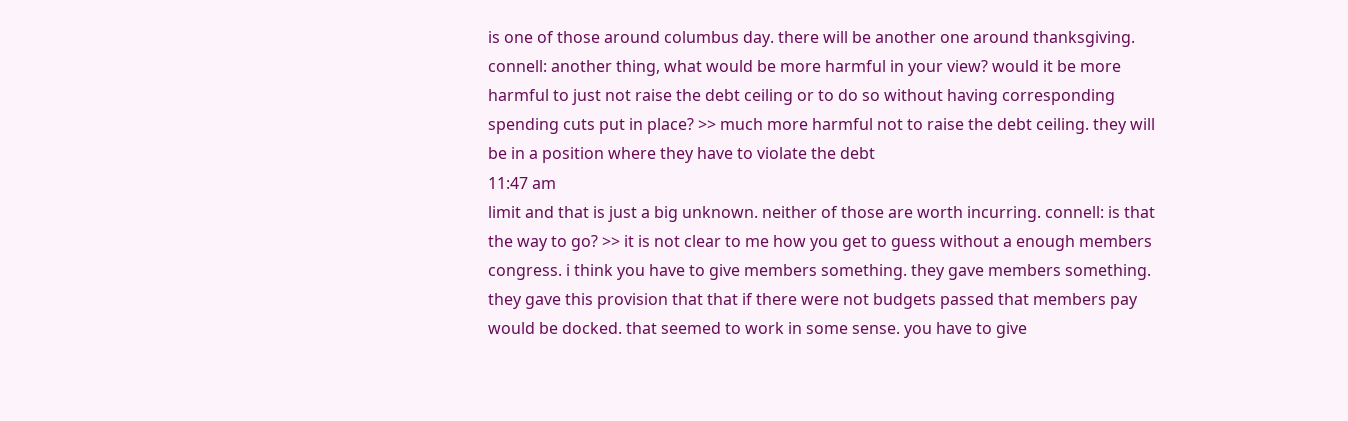is one of those around columbus day. there will be another one around thanksgiving. connell: another thing, what would be more harmful in your view? would it be more harmful to just not raise the debt ceiling or to do so without having corresponding spending cuts put in place? >> much more harmful not to raise the debt ceiling. they will be in a position where they have to violate the debt
11:47 am
limit and that is just a big unknown. neither of those are worth incurring. connell: is that the way to go? >> it is not clear to me how you get to guess without a enough members congress. i think you have to give members something. they gave members something. they gave this provision that that if there were not budgets passed that members pay would be docked. that seemed to work in some sense. you have to give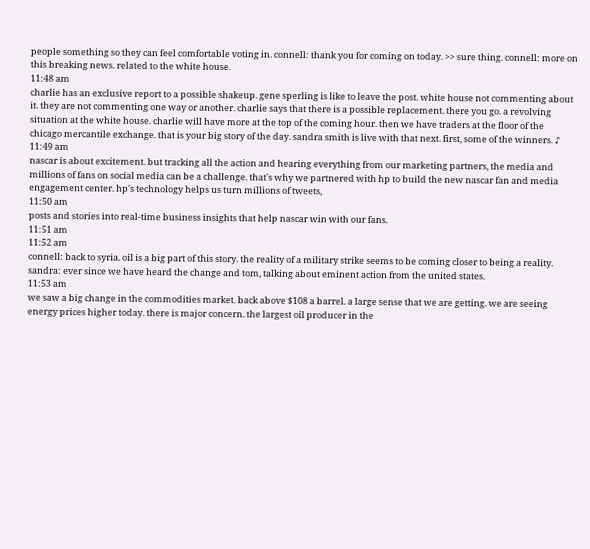people something so they can feel comfortable voting in. connell: thank you for coming on today. >> sure thing. connell: more on this breaking news. related to the white house.
11:48 am
charlie has an exclusive report to a possible shakeup. gene sperling is like to leave the post. white house not commenting about it. they are not commenting one way or another. charlie says that there is a possible replacement. there you go. a revolving situation at the white house. charlie will have more at the top of the coming hour. then we have traders at the floor of the chicago mercantile exchange. that is your big story of the day. sandra smith is live with that next. first, some of the winners. ♪
11:49 am
nascar is about excitement. but tracking all the action and hearing everything from our marketing partners, the media and millions of fans on social media can be a challenge. that's why we partnered with hp to build the new nascar fan and media engagement center. hp's technology helps us turn millions of tweets,
11:50 am
posts and stories into real-time business insights that help nascar win with our fans.
11:51 am
11:52 am
connell: back to syria. oil is a big part of this story. the reality of a military strike seems to be coming closer to being a reality. sandra: ever since we have heard the change and tom, talking about eminent action from the united states.
11:53 am
we saw a big change in the commodities market. back above $108 a barrel. a large sense that we are getting. we are seeing energy prices higher today. there is major concern. the largest oil producer in the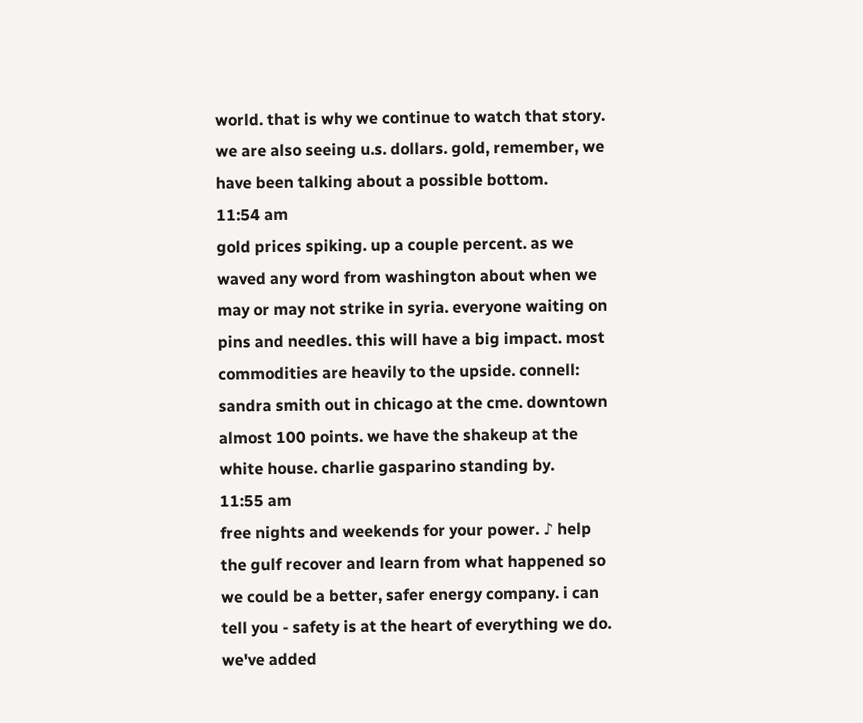world. that is why we continue to watch that story. we are also seeing u.s. dollars. gold, remember, we have been talking about a possible bottom.
11:54 am
gold prices spiking. up a couple percent. as we waved any word from washington about when we may or may not strike in syria. everyone waiting on pins and needles. this will have a big impact. most commodities are heavily to the upside. connell: sandra smith out in chicago at the cme. downtown almost 100 points. we have the shakeup at the white house. charlie gasparino standing by.
11:55 am
free nights and weekends for your power. ♪ help the gulf recover and learn from what happened so we could be a better, safer energy company. i can tell you - safety is at the heart of everything we do. we've added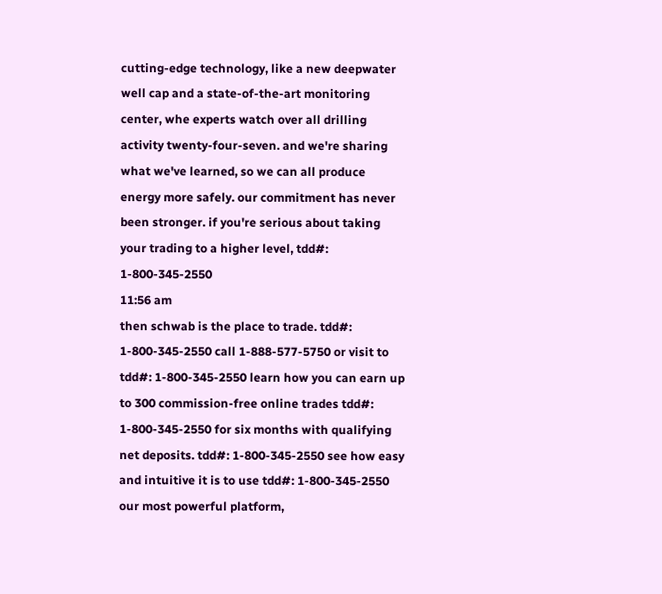cutting-edge technology, like a new deepwater well cap and a state-of-the-art monitoring center, whe experts watch over all drilling activity twenty-four-seven. and we're sharing what we've learned, so we can all produce energy more safely. our commitment has never been stronger. if you're serious about taking your trading to a higher level, tdd#: 1-800-345-2550
11:56 am
then schwab is the place to trade. tdd#: 1-800-345-2550 call 1-888-577-5750 or visit to tdd#: 1-800-345-2550 learn how you can earn up to 300 commission-free online trades tdd#: 1-800-345-2550 for six months with qualifying net deposits. tdd#: 1-800-345-2550 see how easy and intuitive it is to use tdd#: 1-800-345-2550 our most powerful platform,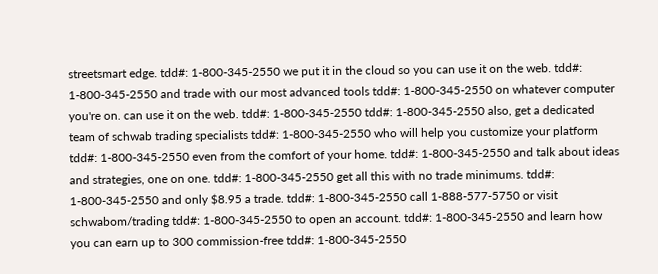streetsmart edge. tdd#: 1-800-345-2550 we put it in the cloud so you can use it on the web. tdd#: 1-800-345-2550 and trade with our most advanced tools tdd#: 1-800-345-2550 on whatever computer you're on. can use it on the web. tdd#: 1-800-345-2550 tdd#: 1-800-345-2550 also, get a dedicated team of schwab trading specialists tdd#: 1-800-345-2550 who will help you customize your platform tdd#: 1-800-345-2550 even from the comfort of your home. tdd#: 1-800-345-2550 and talk about ideas and strategies, one on one. tdd#: 1-800-345-2550 get all this with no trade minimums. tdd#: 1-800-345-2550 and only $8.95 a trade. tdd#: 1-800-345-2550 call 1-888-577-5750 or visit schwabom/trading tdd#: 1-800-345-2550 to open an account. tdd#: 1-800-345-2550 and learn how you can earn up to 300 commission-free tdd#: 1-800-345-2550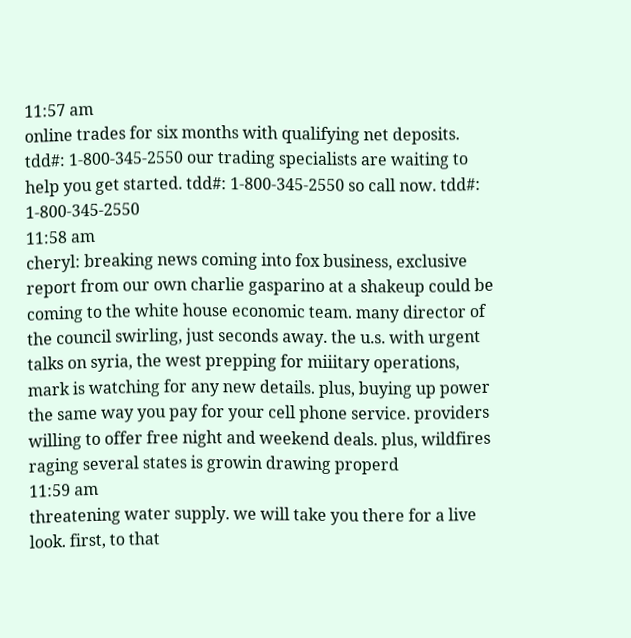11:57 am
online trades for six months with qualifying net deposits. tdd#: 1-800-345-2550 our trading specialists are waiting to help you get started. tdd#: 1-800-345-2550 so call now. tdd#: 1-800-345-2550
11:58 am
cheryl: breaking news coming into fox business, exclusive report from our own charlie gasparino at a shakeup could be coming to the white house economic team. many director of the council swirling, just seconds away. the u.s. with urgent talks on syria, the west prepping for miiitary operations, mark is watching for any new details. plus, buying up power the same way you pay for your cell phone service. providers willing to offer free night and weekend deals. plus, wildfires raging several states is growin drawing properd
11:59 am
threatening water supply. we will take you there for a live look. first, to that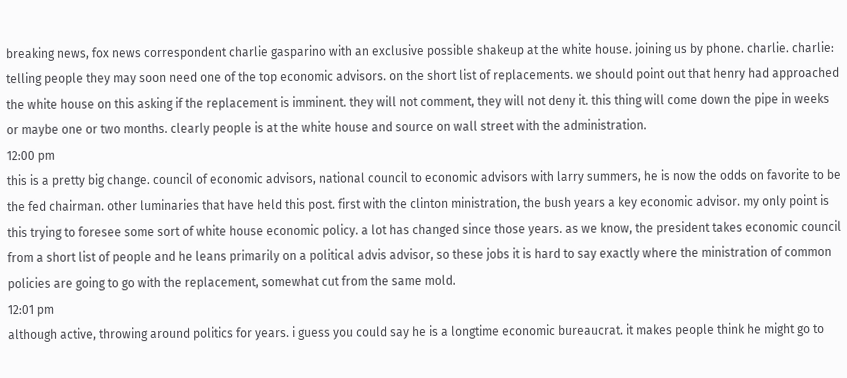breaking news, fox news correspondent charlie gasparino with an exclusive possible shakeup at the white house. joining us by phone. charlie. charlie: telling people they may soon need one of the top economic advisors. on the short list of replacements. we should point out that henry had approached the white house on this asking if the replacement is imminent. they will not comment, they will not deny it. this thing will come down the pipe in weeks or maybe one or two months. clearly people is at the white house and source on wall street with the administration.
12:00 pm
this is a pretty big change. council of economic advisors, national council to economic advisors with larry summers, he is now the odds on favorite to be the fed chairman. other luminaries that have held this post. first with the clinton ministration, the bush years a key economic advisor. my only point is this trying to foresee some sort of white house economic policy. a lot has changed since those years. as we know, the president takes economic council from a short list of people and he leans primarily on a political advis advisor, so these jobs it is hard to say exactly where the ministration of common policies are going to go with the replacement, somewhat cut from the same mold.
12:01 pm
although active, throwing around politics for years. i guess you could say he is a longtime economic bureaucrat. it makes people think he might go to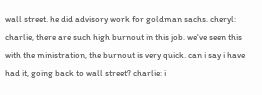wall street. he did advisory work for goldman sachs. cheryl: charlie, there are such high burnout in this job. we've seen this with the ministration, the burnout is very quick. can i say i have had it, going back to wall street? charlie: i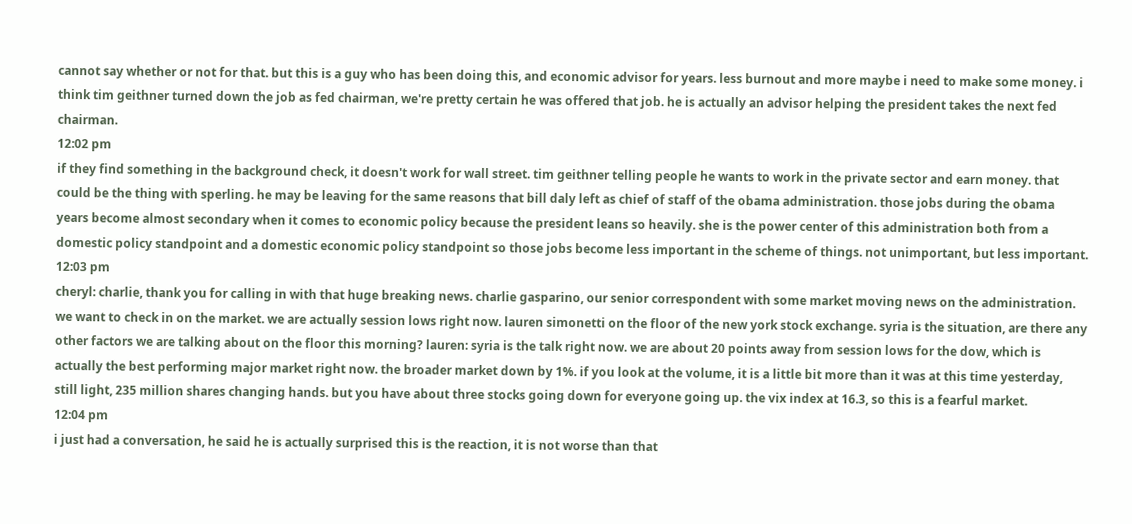cannot say whether or not for that. but this is a guy who has been doing this, and economic advisor for years. less burnout and more maybe i need to make some money. i think tim geithner turned down the job as fed chairman, we're pretty certain he was offered that job. he is actually an advisor helping the president takes the next fed chairman.
12:02 pm
if they find something in the background check, it doesn't work for wall street. tim geithner telling people he wants to work in the private sector and earn money. that could be the thing with sperling. he may be leaving for the same reasons that bill daly left as chief of staff of the obama administration. those jobs during the obama years become almost secondary when it comes to economic policy because the president leans so heavily. she is the power center of this administration both from a domestic policy standpoint and a domestic economic policy standpoint so those jobs become less important in the scheme of things. not unimportant, but less important.
12:03 pm
cheryl: charlie, thank you for calling in with that huge breaking news. charlie gasparino, our senior correspondent with some market moving news on the administration. we want to check in on the market. we are actually session lows right now. lauren simonetti on the floor of the new york stock exchange. syria is the situation, are there any other factors we are talking about on the floor this morning? lauren: syria is the talk right now. we are about 20 points away from session lows for the dow, which is actually the best performing major market right now. the broader market down by 1%. if you look at the volume, it is a little bit more than it was at this time yesterday, still light, 235 million shares changing hands. but you have about three stocks going down for everyone going up. the vix index at 16.3, so this is a fearful market.
12:04 pm
i just had a conversation, he said he is actually surprised this is the reaction, it is not worse than that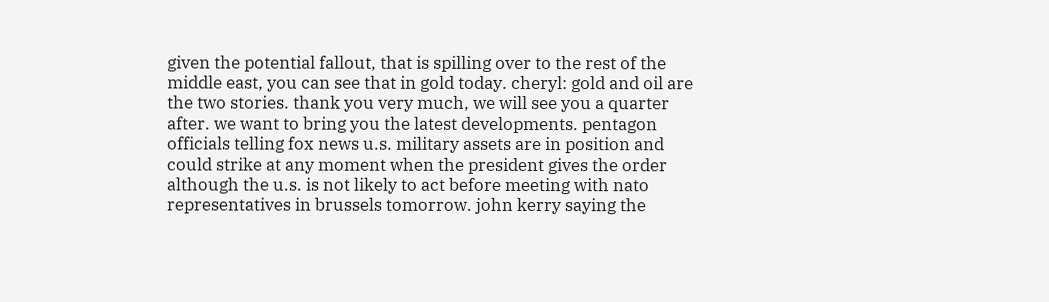given the potential fallout, that is spilling over to the rest of the middle east, you can see that in gold today. cheryl: gold and oil are the two stories. thank you very much, we will see you a quarter after. we want to bring you the latest developments. pentagon officials telling fox news u.s. military assets are in position and could strike at any moment when the president gives the order although the u.s. is not likely to act before meeting with nato representatives in brussels tomorrow. john kerry saying the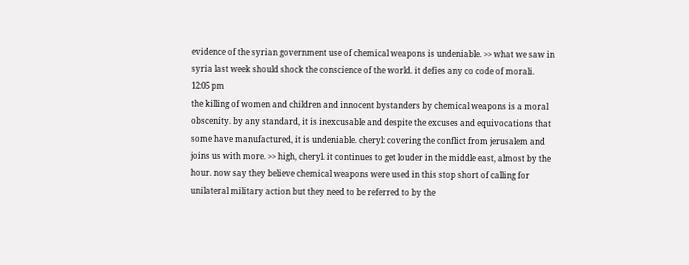evidence of the syrian government use of chemical weapons is undeniable. >> what we saw in syria last week should shock the conscience of the world. it defies any co code of morali.
12:05 pm
the killing of women and children and innocent bystanders by chemical weapons is a moral obscenity. by any standard, it is inexcusable and despite the excuses and equivocations that some have manufactured, it is undeniable. cheryl: covering the conflict from jerusalem and joins us with more. >> high, cheryl. it continues to get louder in the middle east, almost by the hour. now say they believe chemical weapons were used in this stop short of calling for unilateral military action but they need to be referred to by the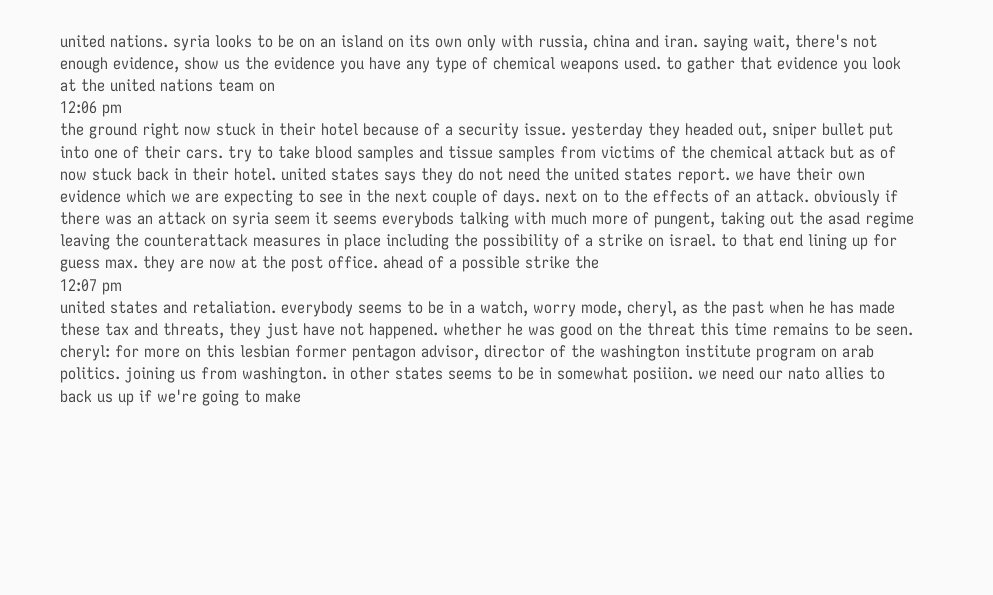united nations. syria looks to be on an island on its own only with russia, china and iran. saying wait, there's not enough evidence, show us the evidence you have any type of chemical weapons used. to gather that evidence you look at the united nations team on
12:06 pm
the ground right now stuck in their hotel because of a security issue. yesterday they headed out, sniper bullet put into one of their cars. try to take blood samples and tissue samples from victims of the chemical attack but as of now stuck back in their hotel. united states says they do not need the united states report. we have their own evidence which we are expecting to see in the next couple of days. next on to the effects of an attack. obviously if there was an attack on syria seem it seems everybods talking with much more of pungent, taking out the asad regime leaving the counterattack measures in place including the possibility of a strike on israel. to that end lining up for guess max. they are now at the post office. ahead of a possible strike the
12:07 pm
united states and retaliation. everybody seems to be in a watch, worry mode, cheryl, as the past when he has made these tax and threats, they just have not happened. whether he was good on the threat this time remains to be seen. cheryl: for more on this lesbian former pentagon advisor, director of the washington institute program on arab politics. joining us from washington. in other states seems to be in somewhat posiiion. we need our nato allies to back us up if we're going to make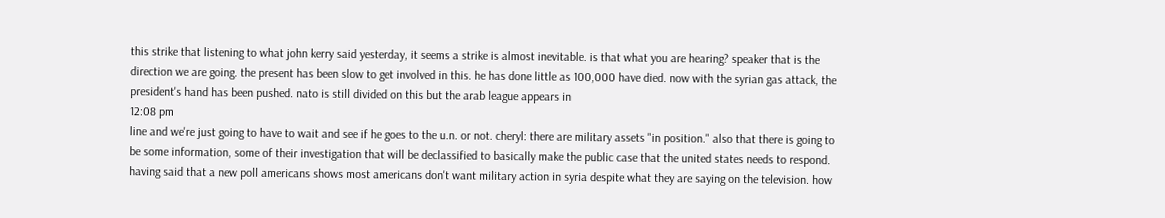this strike that listening to what john kerry said yesterday, it seems a strike is almost inevitable. is that what you are hearing? speaker that is the direction we are going. the present has been slow to get involved in this. he has done little as 100,000 have died. now with the syrian gas attack, the president's hand has been pushed. nato is still divided on this but the arab league appears in
12:08 pm
line and we're just going to have to wait and see if he goes to the u.n. or not. cheryl: there are military assets "in position." also that there is going to be some information, some of their investigation that will be declassified to basically make the public case that the united states needs to respond. having said that a new poll americans shows most americans don't want military action in syria despite what they are saying on the television. how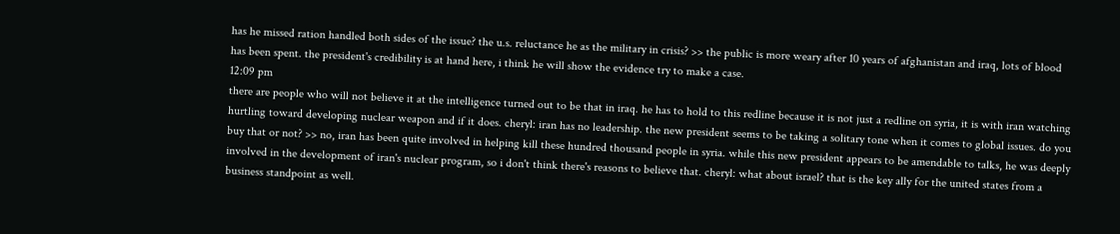has he missed ration handled both sides of the issue? the u.s. reluctance he as the military in crisis? >> the public is more weary after 10 years of afghanistan and iraq, lots of blood has been spent. the president's credibility is at hand here, i think he will show the evidence try to make a case.
12:09 pm
there are people who will not believe it at the intelligence turned out to be that in iraq. he has to hold to this redline because it is not just a redline on syria, it is with iran watching hurtling toward developing nuclear weapon and if it does. cheryl: iran has no leadership. the new president seems to be taking a solitary tone when it comes to global issues. do you buy that or not? >> no, iran has been quite involved in helping kill these hundred thousand people in syria. while this new president appears to be amendable to talks, he was deeply involved in the development of iran's nuclear program, so i don't think there's reasons to believe that. cheryl: what about israel? that is the key ally for the united states from a business standpoint as well.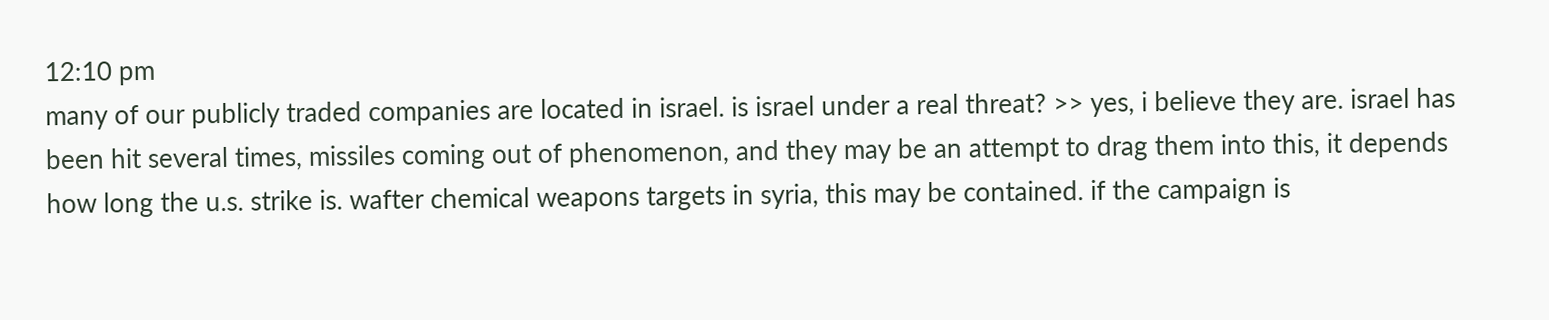12:10 pm
many of our publicly traded companies are located in israel. is israel under a real threat? >> yes, i believe they are. israel has been hit several times, missiles coming out of phenomenon, and they may be an attempt to drag them into this, it depends how long the u.s. strike is. wafter chemical weapons targets in syria, this may be contained. if the campaign is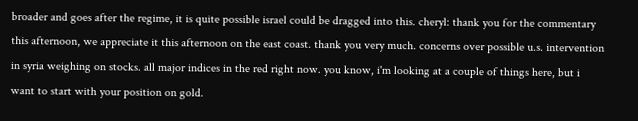broader and goes after the regime, it is quite possible israel could be dragged into this. cheryl: thank you for the commentary this afternoon, we appreciate it this afternoon on the east coast. thank you very much. concerns over possible u.s. intervention in syria weighing on stocks. all major indices in the red right now. you know, i'm looking at a couple of things here, but i want to start with your position on gold.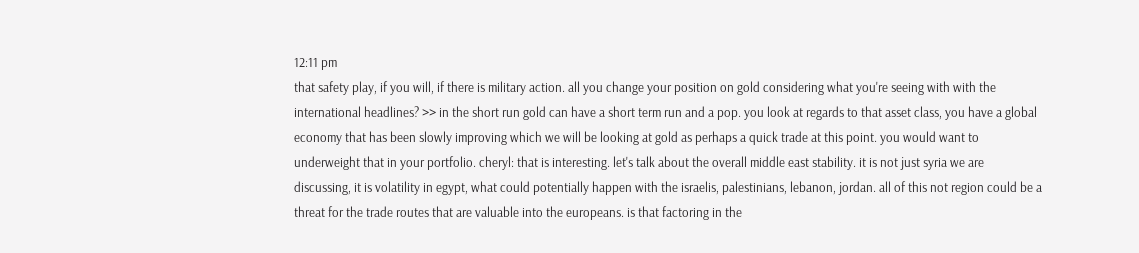12:11 pm
that safety play, if you will, if there is military action. all you change your position on gold considering what you're seeing with with the international headlines? >> in the short run gold can have a short term run and a pop. you look at regards to that asset class, you have a global economy that has been slowly improving which we will be looking at gold as perhaps a quick trade at this point. you would want to underweight that in your portfolio. cheryl: that is interesting. let's talk about the overall middle east stability. it is not just syria we are discussing, it is volatility in egypt, what could potentially happen with the israelis, palestinians, lebanon, jordan. all of this not region could be a threat for the trade routes that are valuable into the europeans. is that factoring in the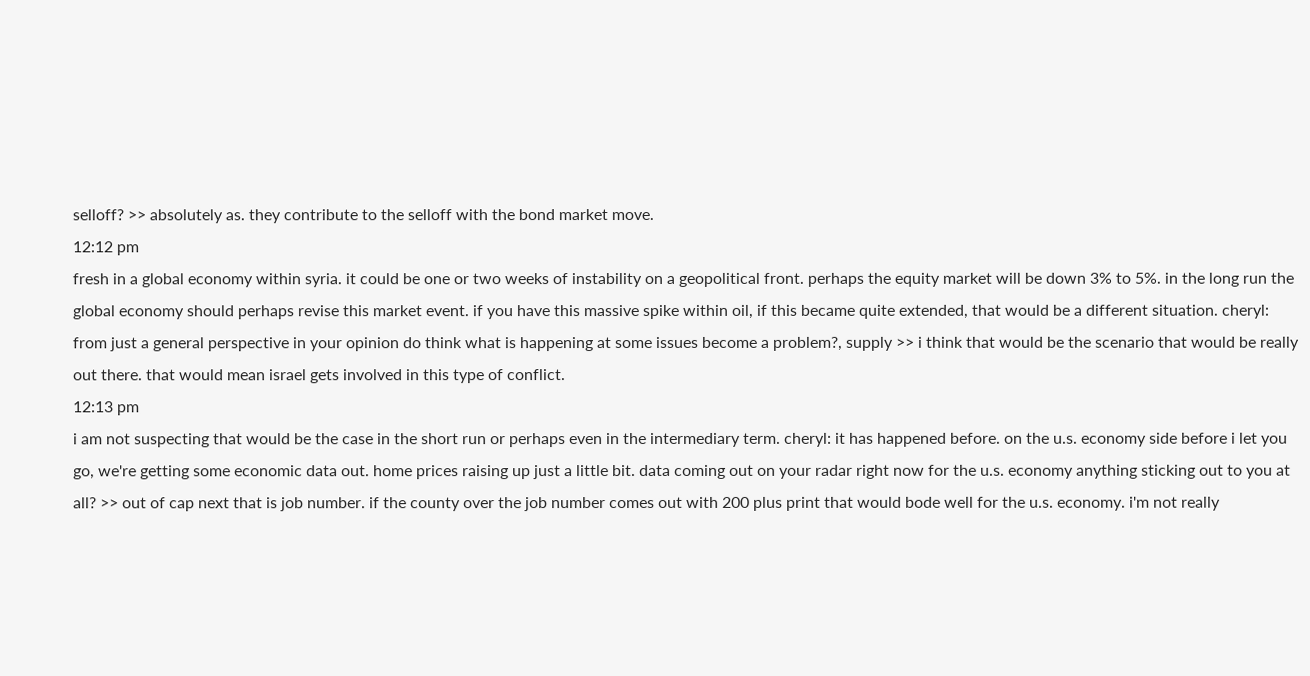selloff? >> absolutely as. they contribute to the selloff with the bond market move.
12:12 pm
fresh in a global economy within syria. it could be one or two weeks of instability on a geopolitical front. perhaps the equity market will be down 3% to 5%. in the long run the global economy should perhaps revise this market event. if you have this massive spike within oil, if this became quite extended, that would be a different situation. cheryl: from just a general perspective in your opinion do think what is happening at some issues become a problem?, supply >> i think that would be the scenario that would be really out there. that would mean israel gets involved in this type of conflict.
12:13 pm
i am not suspecting that would be the case in the short run or perhaps even in the intermediary term. cheryl: it has happened before. on the u.s. economy side before i let you go, we're getting some economic data out. home prices raising up just a little bit. data coming out on your radar right now for the u.s. economy anything sticking out to you at all? >> out of cap next that is job number. if the county over the job number comes out with 200 plus print that would bode well for the u.s. economy. i'm not really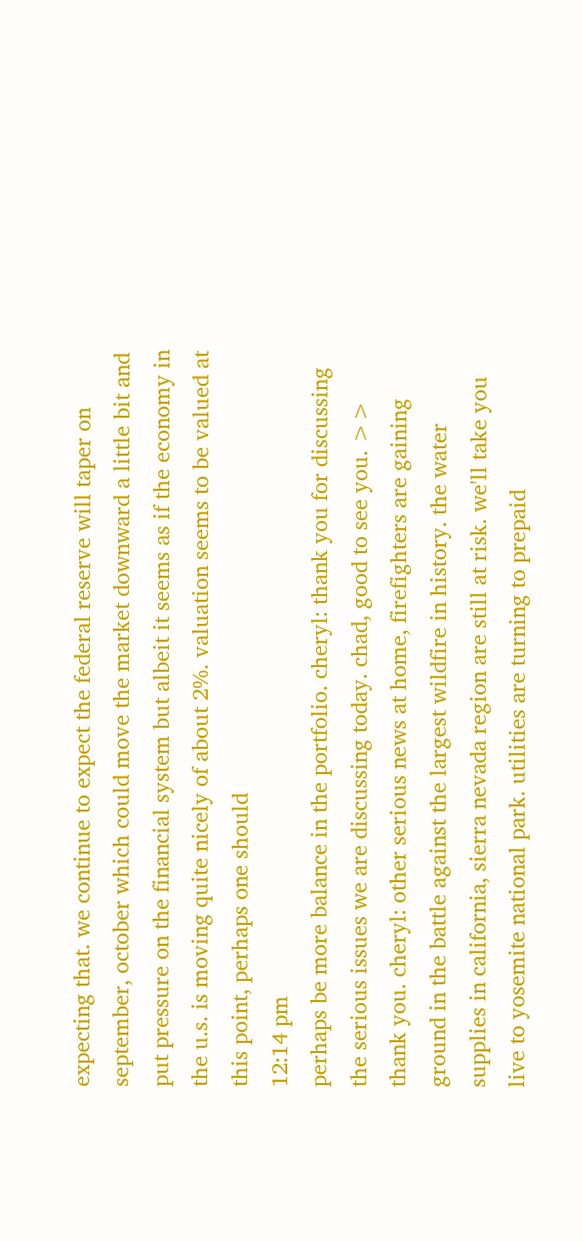expecting that. we continue to expect the federal reserve will taper on september, october which could move the market downward a little bit and put pressure on the financial system but albeit it seems as if the economy in the u.s. is moving quite nicely of about 2%. valuation seems to be valued at this point, perhaps one should
12:14 pm
perhaps be more balance in the portfolio. cheryl: thank you for discussing the serious issues we are discussing today. chad, good to see you. >> thank you. cheryl: other serious news at home, firefighters are gaining ground in the battle against the largest wildfire in history. the water supplies in california, sierra nevada region are still at risk. we'll take you live to yosemite national park. utilities are turning to prepaid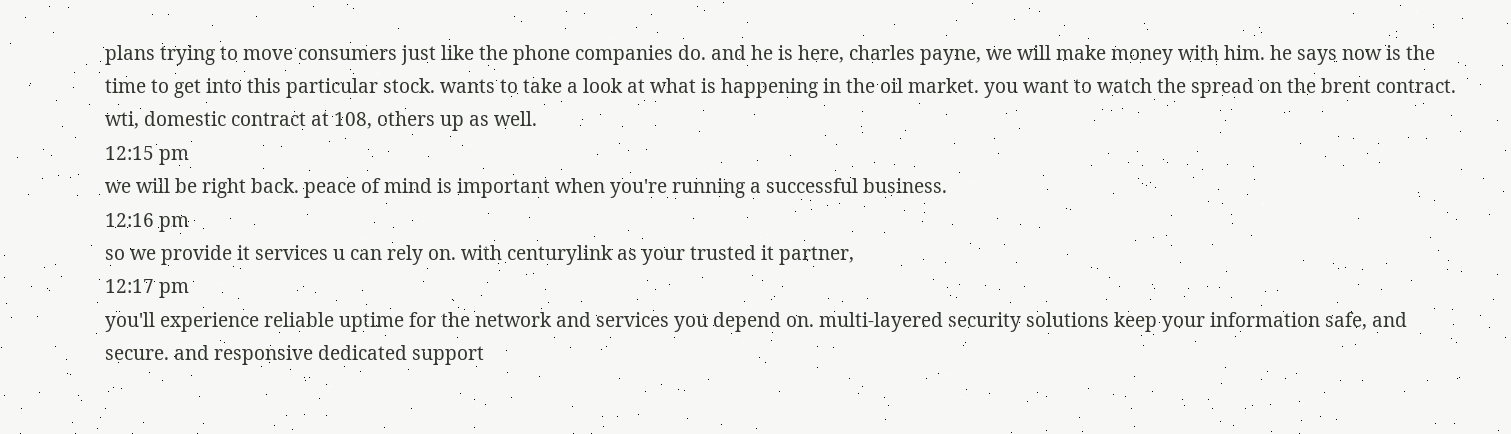plans trying to move consumers just like the phone companies do. and he is here, charles payne, we will make money with him. he says now is the time to get into this particular stock. wants to take a look at what is happening in the oil market. you want to watch the spread on the brent contract. wti, domestic contract at 108, others up as well.
12:15 pm
we will be right back. peace of mind is important when you're running a successful business.
12:16 pm
so we provide it services u can rely on. with centurylink as your trusted it partner,
12:17 pm
you'll experience reliable uptime for the network and services you depend on. multi-layered security solutions keep your information safe, and secure. and responsive dedicated support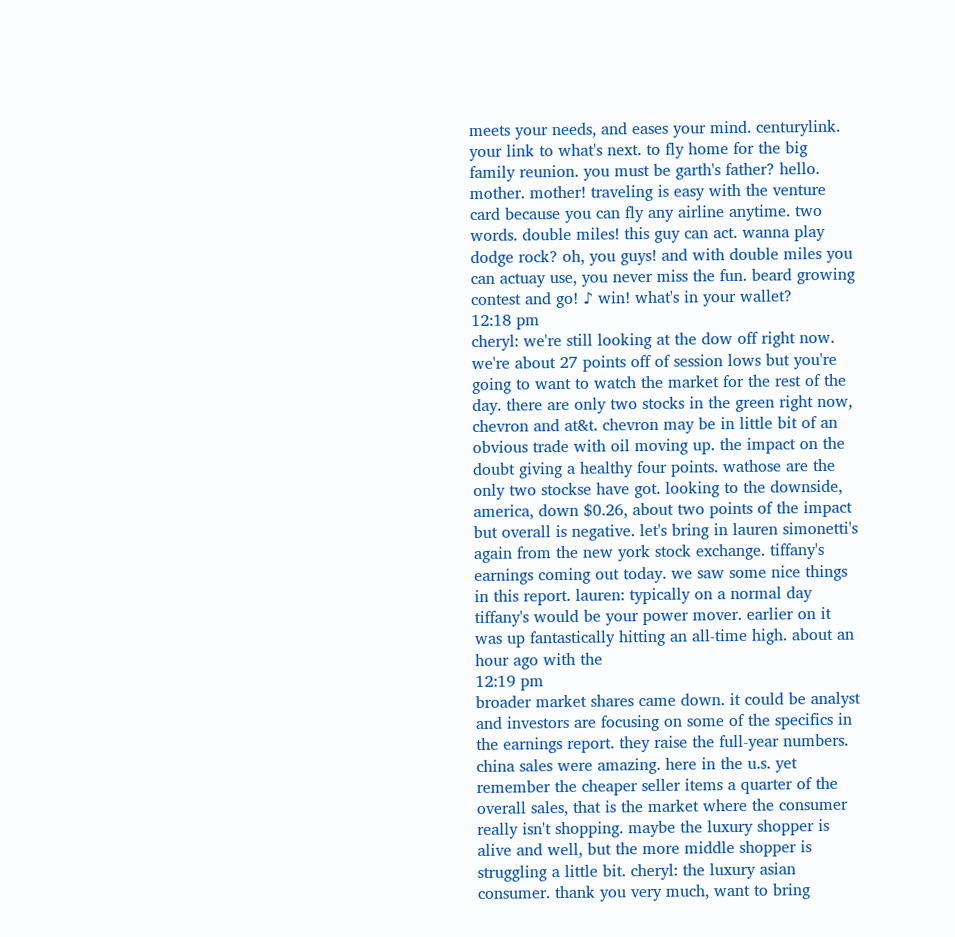meets your needs, and eases your mind. centurylink. your link to what's next. to fly home for the big family reunion. you must be garth's father? hello. mother. mother! traveling is easy with the venture card because you can fly any airline anytime. two words. double miles! this guy can act. wanna play dodge rock? oh, you guys! and with double miles you can actuay use, you never miss the fun. beard growing contest and go! ♪ win! what's in your wallet?
12:18 pm
cheryl: we're still looking at the dow off right now. we're about 27 points off of session lows but you're going to want to watch the market for the rest of the day. there are only two stocks in the green right now, chevron and at&t. chevron may be in little bit of an obvious trade with oil moving up. the impact on the doubt giving a healthy four points. wathose are the only two stockse have got. looking to the downside, america, down $0.26, about two points of the impact but overall is negative. let's bring in lauren simonetti's again from the new york stock exchange. tiffany's earnings coming out today. we saw some nice things in this report. lauren: typically on a normal day tiffany's would be your power mover. earlier on it was up fantastically hitting an all-time high. about an hour ago with the
12:19 pm
broader market shares came down. it could be analyst and investors are focusing on some of the specifics in the earnings report. they raise the full-year numbers. china sales were amazing. here in the u.s. yet remember the cheaper seller items a quarter of the overall sales, that is the market where the consumer really isn't shopping. maybe the luxury shopper is alive and well, but the more middle shopper is struggling a little bit. cheryl: the luxury asian consumer. thank you very much, want to bring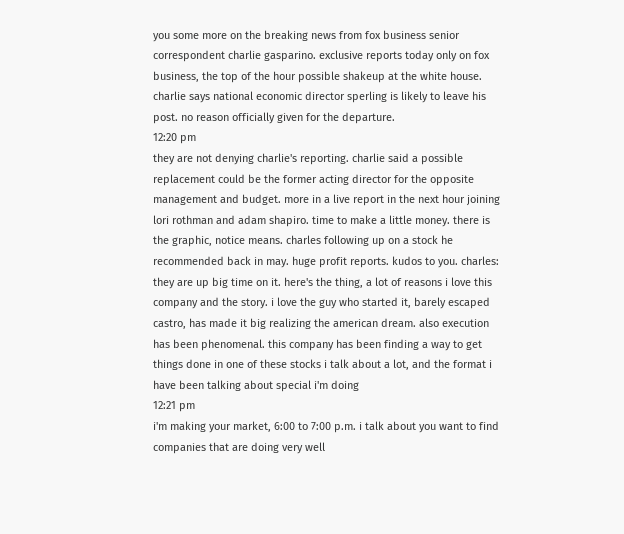you some more on the breaking news from fox business senior correspondent charlie gasparino. exclusive reports today only on fox business, the top of the hour possible shakeup at the white house. charlie says national economic director sperling is likely to leave his post. no reason officially given for the departure.
12:20 pm
they are not denying charlie's reporting. charlie said a possible replacement could be the former acting director for the opposite management and budget. more in a live report in the next hour joining lori rothman and adam shapiro. time to make a little money. there is the graphic, notice means. charles following up on a stock he recommended back in may. huge profit reports. kudos to you. charles: they are up big time on it. here's the thing, a lot of reasons i love this company and the story. i love the guy who started it, barely escaped castro, has made it big realizing the american dream. also execution has been phenomenal. this company has been finding a way to get things done in one of these stocks i talk about a lot, and the format i have been talking about special i'm doing
12:21 pm
i'm making your market, 6:00 to 7:00 p.m. i talk about you want to find companies that are doing very well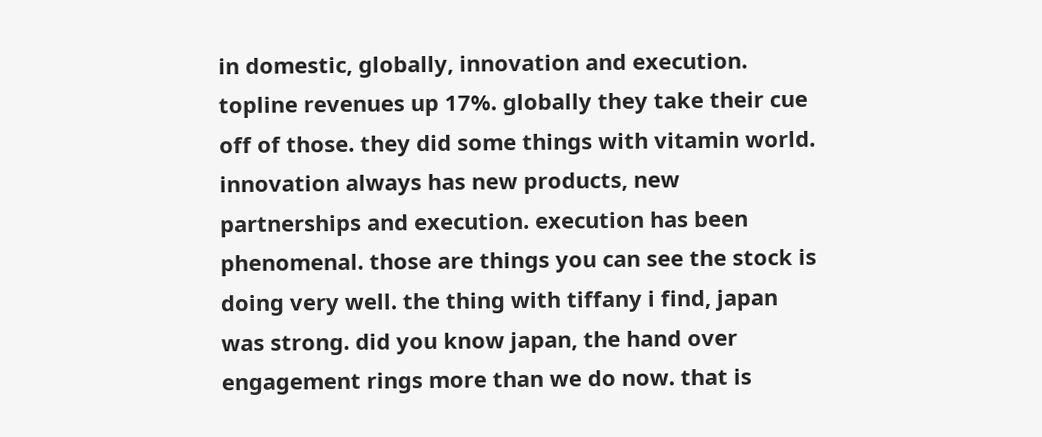in domestic, globally, innovation and execution. topline revenues up 17%. globally they take their cue off of those. they did some things with vitamin world. innovation always has new products, new partnerships and execution. execution has been phenomenal. those are things you can see the stock is doing very well. the thing with tiffany i find, japan was strong. did you know japan, the hand over engagement rings more than we do now. that is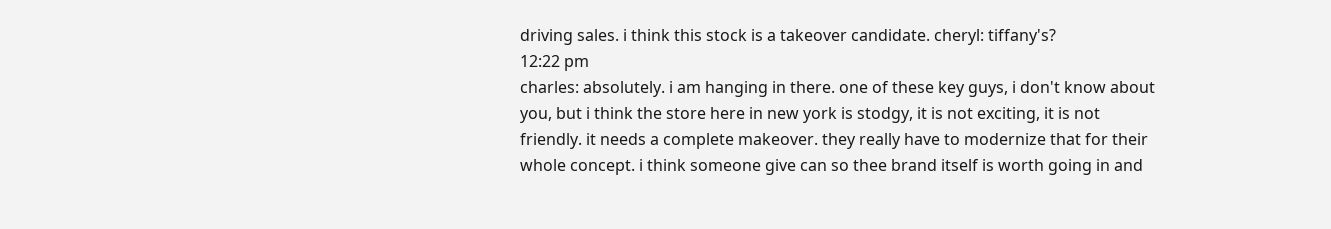driving sales. i think this stock is a takeover candidate. cheryl: tiffany's?
12:22 pm
charles: absolutely. i am hanging in there. one of these key guys, i don't know about you, but i think the store here in new york is stodgy, it is not exciting, it is not friendly. it needs a complete makeover. they really have to modernize that for their whole concept. i think someone give can so thee brand itself is worth going in and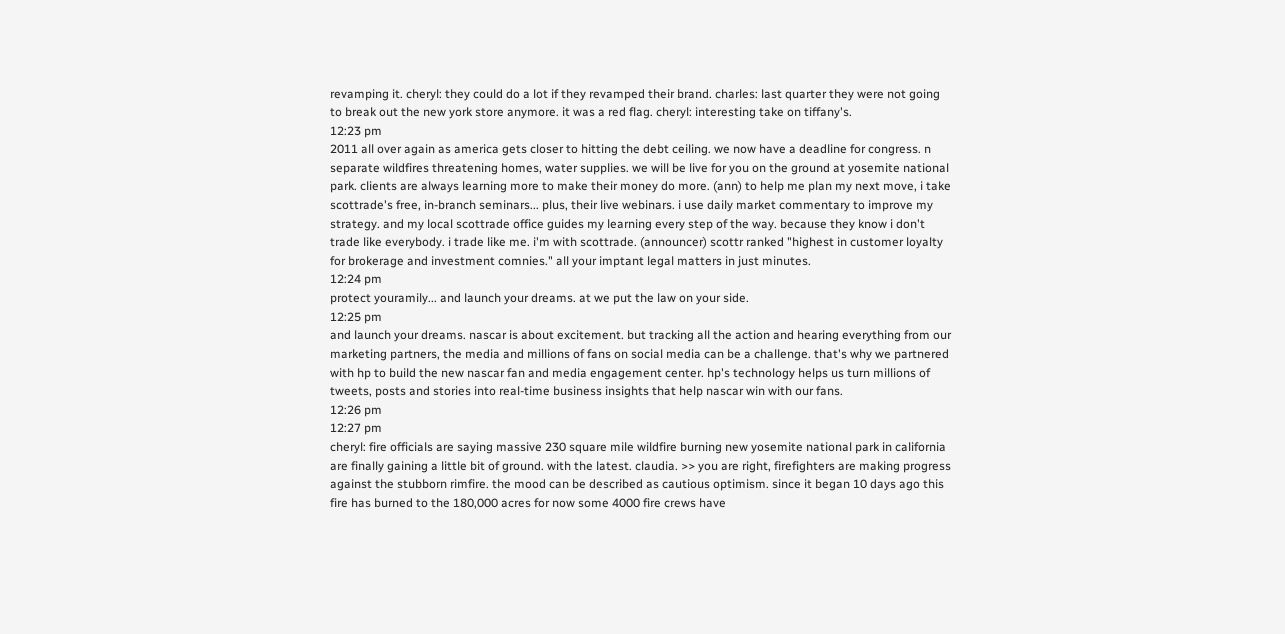revamping it. cheryl: they could do a lot if they revamped their brand. charles: last quarter they were not going to break out the new york store anymore. it was a red flag. cheryl: interesting take on tiffany's.
12:23 pm
2011 all over again as america gets closer to hitting the debt ceiling. we now have a deadline for congress. n separate wildfires threatening homes, water supplies. we will be live for you on the ground at yosemite national park. clients are always learning more to make their money do more. (ann) to help me plan my next move, i take scottrade's free, in-branch seminars... plus, their live webinars. i use daily market commentary to improve my strategy. and my local scottrade office guides my learning every step of the way. because they know i don't trade like everybody. i trade like me. i'm with scottrade. (announcer) scottr ranked "highest in customer loyalty for brokerage and investment comnies." all your imptant legal matters in just minutes.
12:24 pm
protect youramily... and launch your dreams. at we put the law on your side.
12:25 pm
and launch your dreams. nascar is about excitement. but tracking all the action and hearing everything from our marketing partners, the media and millions of fans on social media can be a challenge. that's why we partnered with hp to build the new nascar fan and media engagement center. hp's technology helps us turn millions of tweets, posts and stories into real-time business insights that help nascar win with our fans.
12:26 pm
12:27 pm
cheryl: fire officials are saying massive 230 square mile wildfire burning new yosemite national park in california are finally gaining a little bit of ground. with the latest. claudia. >> you are right, firefighters are making progress against the stubborn rimfire. the mood can be described as cautious optimism. since it began 10 days ago this fire has burned to the 180,000 acres for now some 4000 fire crews have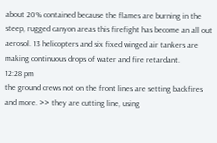about 20% contained because the flames are burning in the steep, rugged canyon areas this firefight has become an all out aerosol. 13 helicopters and six fixed winged air tankers are making continuous drops of water and fire retardant.
12:28 pm
the ground crews not on the front lines are setting backfires and more. >> they are cutting line, using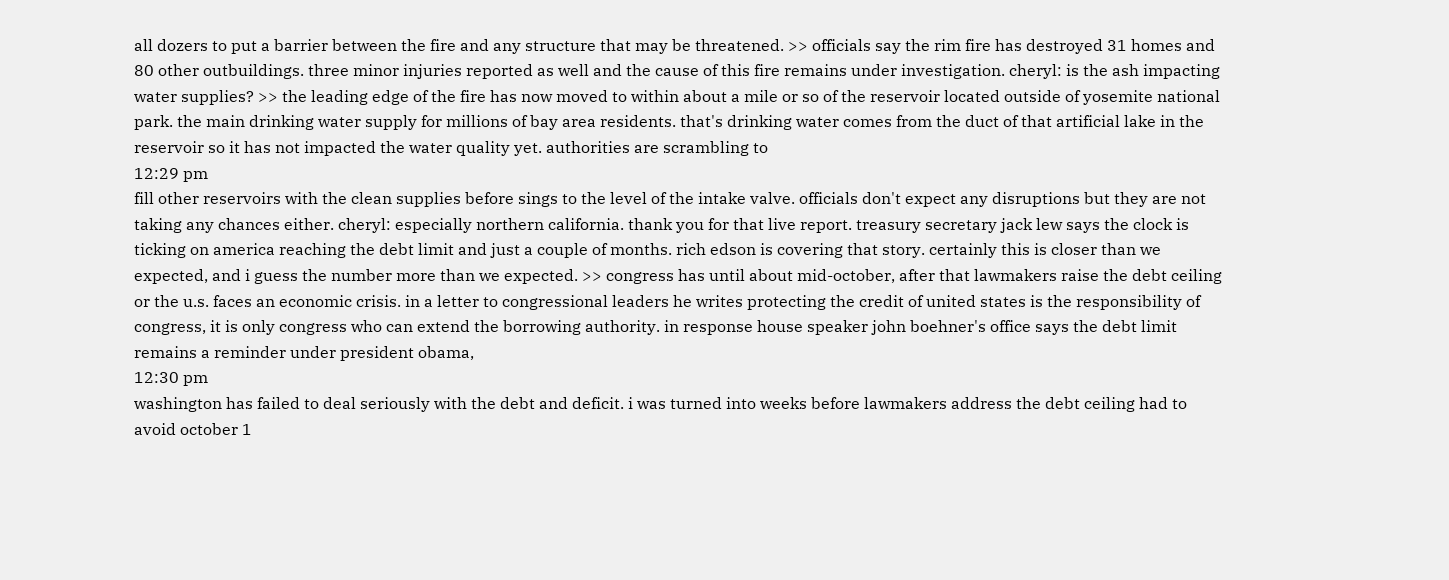all dozers to put a barrier between the fire and any structure that may be threatened. >> officials say the rim fire has destroyed 31 homes and 80 other outbuildings. three minor injuries reported as well and the cause of this fire remains under investigation. cheryl: is the ash impacting water supplies? >> the leading edge of the fire has now moved to within about a mile or so of the reservoir located outside of yosemite national park. the main drinking water supply for millions of bay area residents. that's drinking water comes from the duct of that artificial lake in the reservoir so it has not impacted the water quality yet. authorities are scrambling to
12:29 pm
fill other reservoirs with the clean supplies before sings to the level of the intake valve. officials don't expect any disruptions but they are not taking any chances either. cheryl: especially northern california. thank you for that live report. treasury secretary jack lew says the clock is ticking on america reaching the debt limit and just a couple of months. rich edson is covering that story. certainly this is closer than we expected, and i guess the number more than we expected. >> congress has until about mid-october, after that lawmakers raise the debt ceiling or the u.s. faces an economic crisis. in a letter to congressional leaders he writes protecting the credit of united states is the responsibility of congress, it is only congress who can extend the borrowing authority. in response house speaker john boehner's office says the debt limit remains a reminder under president obama,
12:30 pm
washington has failed to deal seriously with the debt and deficit. i was turned into weeks before lawmakers address the debt ceiling had to avoid october 1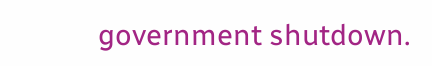government shutdown.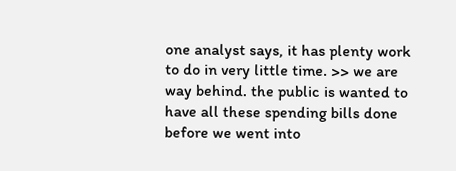one analyst says, it has plenty work to do in very little time. >> we are way behind. the public is wanted to have all these spending bills done before we went into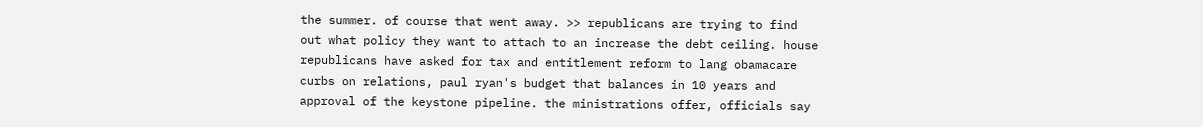the summer. of course that went away. >> republicans are trying to find out what policy they want to attach to an increase the debt ceiling. house republicans have asked for tax and entitlement reform to lang obamacare curbs on relations, paul ryan's budget that balances in 10 years and approval of the keystone pipeline. the ministrations offer, officials say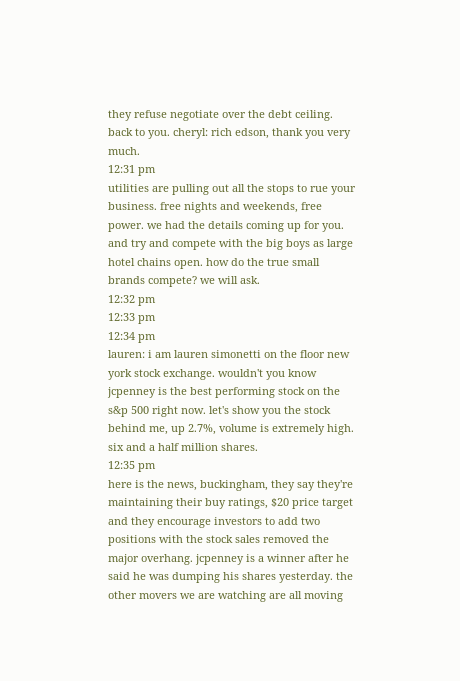they refuse negotiate over the debt ceiling. back to you. cheryl: rich edson, thank you very much.
12:31 pm
utilities are pulling out all the stops to rue your business. free nights and weekends, free power. we had the details coming up for you. and try and compete with the big boys as large hotel chains open. how do the true small brands compete? we will ask.
12:32 pm
12:33 pm
12:34 pm
lauren: i am lauren simonetti on the floor new york stock exchange. wouldn't you know jcpenney is the best performing stock on the s&p 500 right now. let's show you the stock behind me, up 2.7%, volume is extremely high. six and a half million shares.
12:35 pm
here is the news, buckingham, they say they're maintaining their buy ratings, $20 price target and they encourage investors to add two positions with the stock sales removed the major overhang. jcpenney is a winner after he said he was dumping his shares yesterday. the other movers we are watching are all moving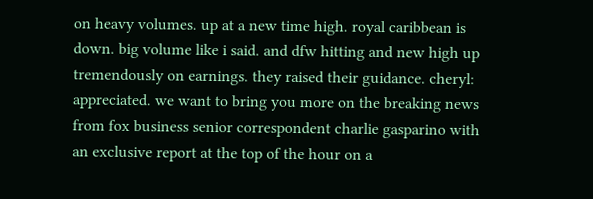on heavy volumes. up at a new time high. royal caribbean is down. big volume like i said. and dfw hitting and new high up tremendously on earnings. they raised their guidance. cheryl: appreciated. we want to bring you more on the breaking news from fox business senior correspondent charlie gasparino with an exclusive report at the top of the hour on a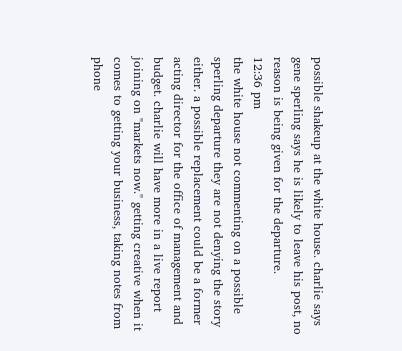possible shakeup at the white house. charlie says gene sperling says he is likely to leave his post, no reason is being given for the departure.
12:36 pm
the white house not commenting on a possible sperling departure they are not denying the story either. a possible replacement could be a former acting director for the office of management and budget. charlie will have more in a live report joining on "markets now." getting creative when it comes to getting your business, taking notes from phone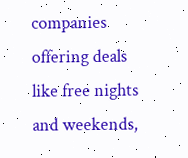companies offering deals like free nights and weekends,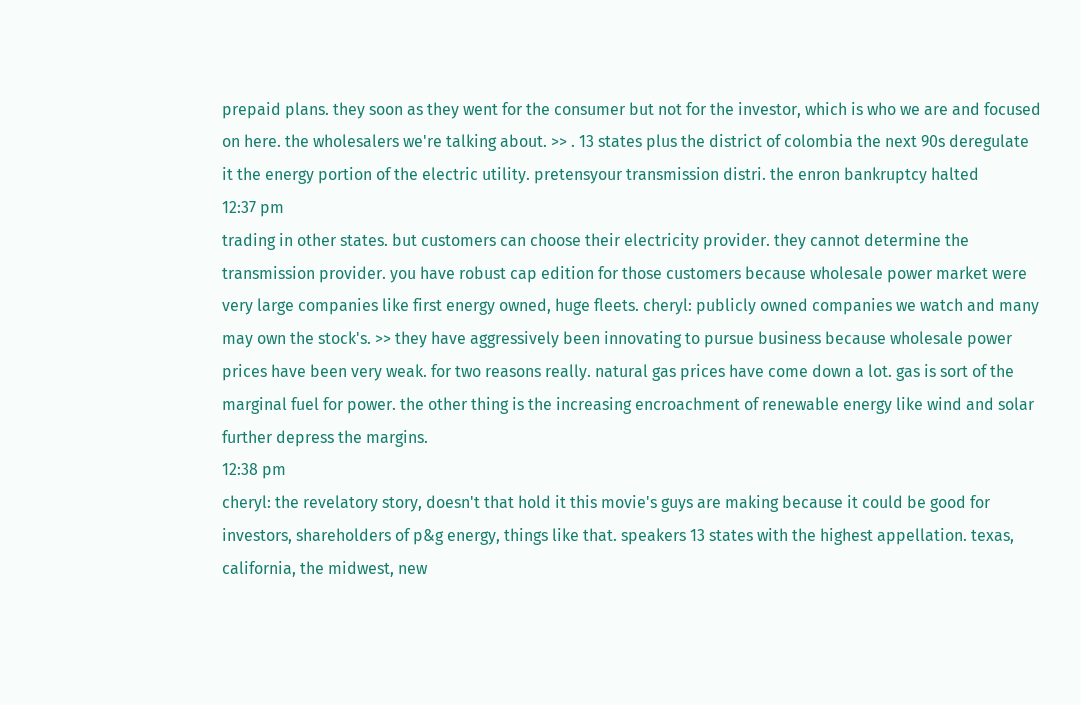prepaid plans. they soon as they went for the consumer but not for the investor, which is who we are and focused on here. the wholesalers we're talking about. >> . 13 states plus the district of colombia the next 90s deregulate it the energy portion of the electric utility. pretensyour transmission distri. the enron bankruptcy halted
12:37 pm
trading in other states. but customers can choose their electricity provider. they cannot determine the transmission provider. you have robust cap edition for those customers because wholesale power market were very large companies like first energy owned, huge fleets. cheryl: publicly owned companies we watch and many may own the stock's. >> they have aggressively been innovating to pursue business because wholesale power prices have been very weak. for two reasons really. natural gas prices have come down a lot. gas is sort of the marginal fuel for power. the other thing is the increasing encroachment of renewable energy like wind and solar further depress the margins.
12:38 pm
cheryl: the revelatory story, doesn't that hold it this movie's guys are making because it could be good for investors, shareholders of p&g energy, things like that. speakers 13 states with the highest appellation. texas, california, the midwest, new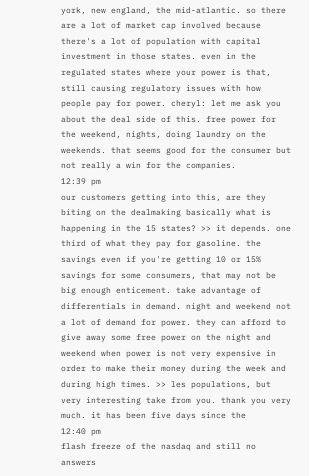york, new england, the mid-atlantic. so there are a lot of market cap involved because there's a lot of population with capital investment in those states. even in the regulated states where your power is that, still causing regulatory issues with how people pay for power. cheryl: let me ask you about the deal side of this. free power for the weekend, nights, doing laundry on the weekends. that seems good for the consumer but not really a win for the companies.
12:39 pm
our customers getting into this, are they biting on the dealmaking basically what is happening in the 15 states? >> it depends. one third of what they pay for gasoline. the savings even if you're getting 10 or 15% savings for some consumers, that may not be big enough enticement. take advantage of differentials in demand. night and weekend not a lot of demand for power. they can afford to give away some free power on the night and weekend when power is not very expensive in order to make their money during the week and during high times. >> les populations, but very interesting take from you. thank you very much. it has been five days since the
12:40 pm
flash freeze of the nasdaq and still no answers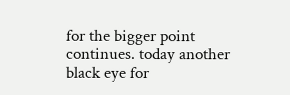for the bigger point continues. today another black eye for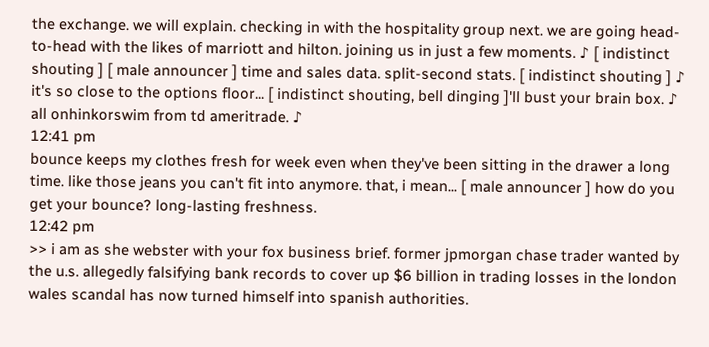the exchange. we will explain. checking in with the hospitality group next. we are going head-to-head with the likes of marriott and hilton. joining us in just a few moments. ♪ [ indistinct shouting ] [ male announcer ] time and sales data. split-second stats. [ indistinct shouting ] ♪ it's so close to the options floor... [ indistinct shouting, bell dinging ]'ll bust your brain box. ♪ all onhinkorswim from td ameritrade. ♪
12:41 pm
bounce keeps my clothes fresh for week even when they've been sitting in the drawer a long time. like those jeans you can't fit into anymore. that, i mean... [ male announcer ] how do you get your bounce? long-lasting freshness.
12:42 pm
>> i am as she webster with your fox business brief. former jpmorgan chase trader wanted by the u.s. allegedly falsifying bank records to cover up $6 billion in trading losses in the london wales scandal has now turned himself into spanish authorities.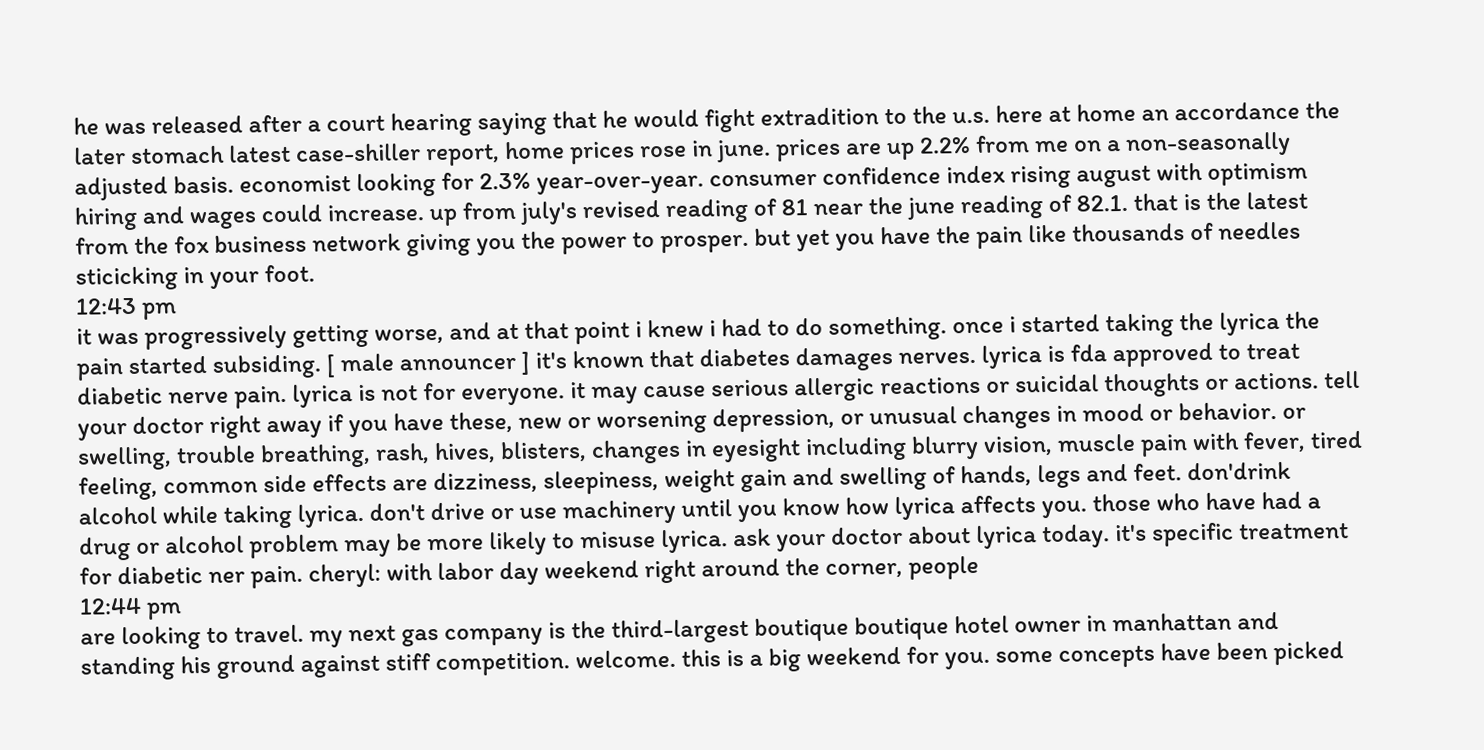he was released after a court hearing saying that he would fight extradition to the u.s. here at home an accordance the later stomach latest case-shiller report, home prices rose in june. prices are up 2.2% from me on a non-seasonally adjusted basis. economist looking for 2.3% year-over-year. consumer confidence index rising august with optimism hiring and wages could increase. up from july's revised reading of 81 near the june reading of 82.1. that is the latest from the fox business network giving you the power to prosper. but yet you have the pain like thousands of needles sticicking in your foot.
12:43 pm
it was progressively getting worse, and at that point i knew i had to do something. once i started taking the lyrica the pain started subsiding. [ male announcer ] it's known that diabetes damages nerves. lyrica is fda approved to treat diabetic nerve pain. lyrica is not for everyone. it may cause serious allergic reactions or suicidal thoughts or actions. tell your doctor right away if you have these, new or worsening depression, or unusual changes in mood or behavior. or swelling, trouble breathing, rash, hives, blisters, changes in eyesight including blurry vision, muscle pain with fever, tired feeling, common side effects are dizziness, sleepiness, weight gain and swelling of hands, legs and feet. don'drink alcohol while taking lyrica. don't drive or use machinery until you know how lyrica affects you. those who have had a drug or alcohol problem may be more likely to misuse lyrica. ask your doctor about lyrica today. it's specific treatment for diabetic ner pain. cheryl: with labor day weekend right around the corner, people
12:44 pm
are looking to travel. my next gas company is the third-largest boutique boutique hotel owner in manhattan and standing his ground against stiff competition. welcome. this is a big weekend for you. some concepts have been picked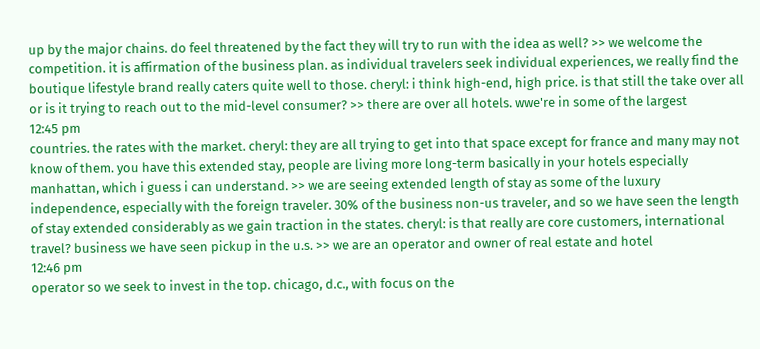up by the major chains. do feel threatened by the fact they will try to run with the idea as well? >> we welcome the competition. it is affirmation of the business plan. as individual travelers seek individual experiences, we really find the boutique lifestyle brand really caters quite well to those. cheryl: i think high-end, high price. is that still the take over all or is it trying to reach out to the mid-level consumer? >> there are over all hotels. wwe're in some of the largest
12:45 pm
countries. the rates with the market. cheryl: they are all trying to get into that space except for france and many may not know of them. you have this extended stay, people are living more long-term basically in your hotels especially manhattan, which i guess i can understand. >> we are seeing extended length of stay as some of the luxury independence, especially with the foreign traveler. 30% of the business non-us traveler, and so we have seen the length of stay extended considerably as we gain traction in the states. cheryl: is that really are core customers, international travel? business we have seen pickup in the u.s. >> we are an operator and owner of real estate and hotel
12:46 pm
operator so we seek to invest in the top. chicago, d.c., with focus on the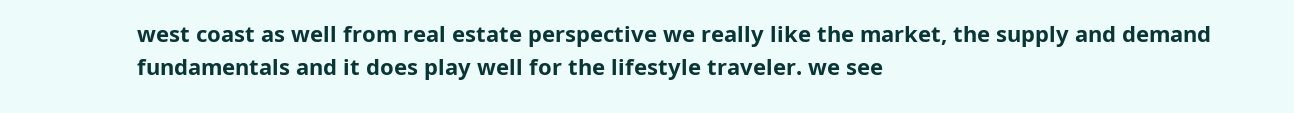west coast as well from real estate perspective we really like the market, the supply and demand fundamentals and it does play well for the lifestyle traveler. we see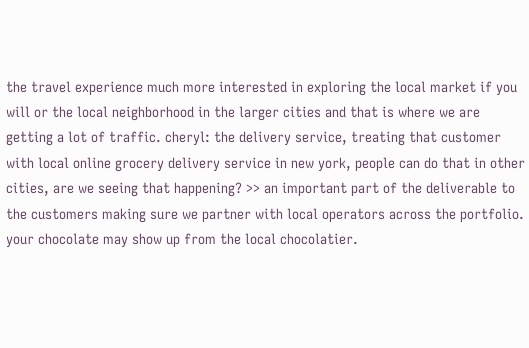the travel experience much more interested in exploring the local market if you will or the local neighborhood in the larger cities and that is where we are getting a lot of traffic. cheryl: the delivery service, treating that customer with local online grocery delivery service in new york, people can do that in other cities, are we seeing that happening? >> an important part of the deliverable to the customers making sure we partner with local operators across the portfolio. your chocolate may show up from the local chocolatier.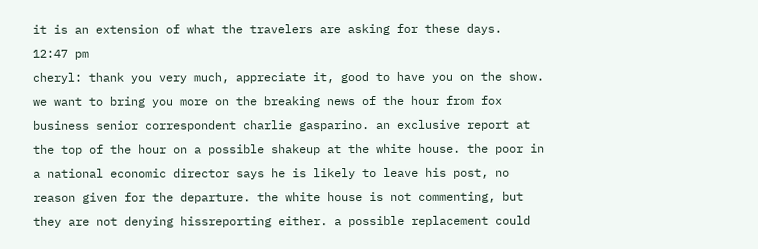it is an extension of what the travelers are asking for these days.
12:47 pm
cheryl: thank you very much, appreciate it, good to have you on the show. we want to bring you more on the breaking news of the hour from fox business senior correspondent charlie gasparino. an exclusive report at the top of the hour on a possible shakeup at the white house. the poor in a national economic director says he is likely to leave his post, no reason given for the departure. the white house is not commenting, but they are not denying hissreporting either. a possible replacement could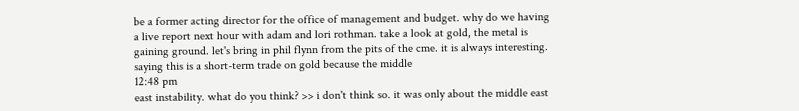be a former acting director for the office of management and budget. why do we having a live report next hour with adam and lori rothman. take a look at gold, the metal is gaining ground. let's bring in phil flynn from the pits of the cme. it is always interesting. saying this is a short-term trade on gold because the middle
12:48 pm
east instability. what do you think? >> i don't think so. it was only about the middle east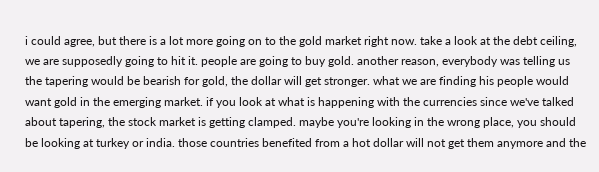i could agree, but there is a lot more going on to the gold market right now. take a look at the debt ceiling, we are supposedly going to hit it. people are going to buy gold. another reason, everybody was telling us the tapering would be bearish for gold, the dollar will get stronger. what we are finding his people would want gold in the emerging market. if you look at what is happening with the currencies since we've talked about tapering, the stock market is getting clamped. maybe you're looking in the wrong place, you should be looking at turkey or india. those countries benefited from a hot dollar will not get them anymore and the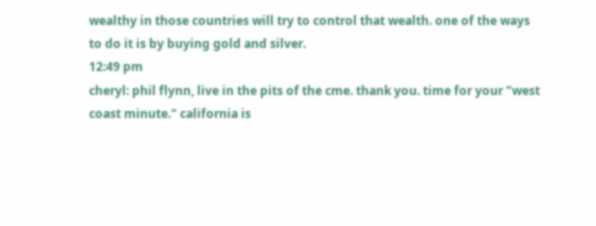wealthy in those countries will try to control that wealth. one of the ways to do it is by buying gold and silver.
12:49 pm
cheryl: phil flynn, live in the pits of the cme. thank you. time for your "west coast minute." california is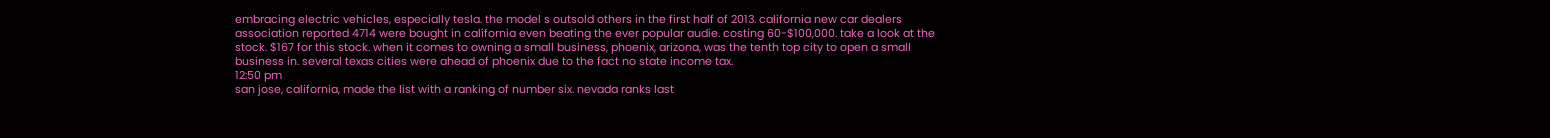embracing electric vehicles, especially tesla. the model s outsold others in the first half of 2013. california new car dealers association reported 4714 were bought in california even beating the ever popular audie. costing 60-$100,000. take a look at the stock. $167 for this stock. when it comes to owning a small business, phoenix, arizona, was the tenth top city to open a small business in. several texas cities were ahead of phoenix due to the fact no state income tax.
12:50 pm
san jose, california, made the list with a ranking of number six. nevada ranks last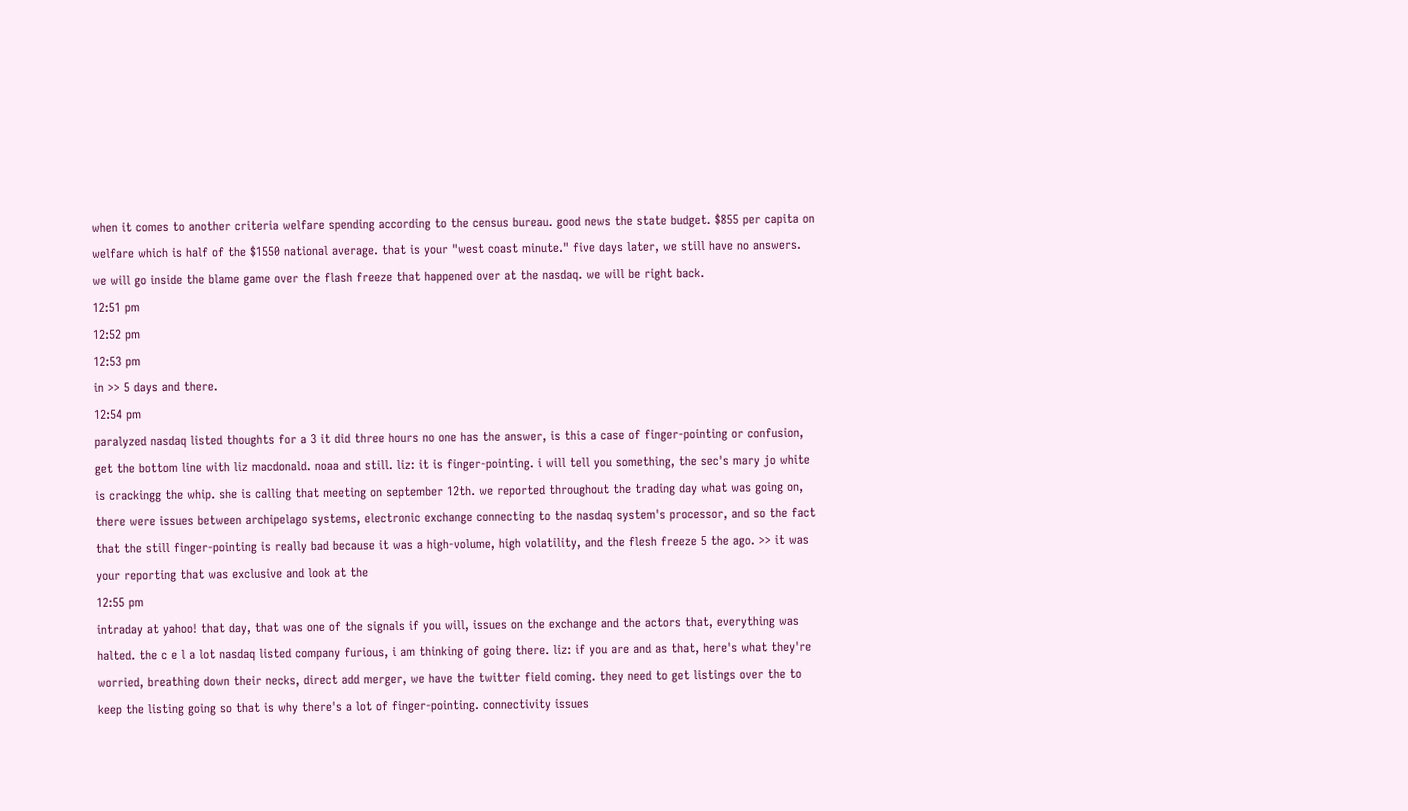when it comes to another criteria welfare spending according to the census bureau. good news the state budget. $855 per capita on welfare which is half of the $1550 national average. that is your "west coast minute." five days later, we still have no answers. we will go inside the blame game over the flash freeze that happened over at the nasdaq. we will be right back.
12:51 pm
12:52 pm
12:53 pm
in >> 5 days and there.
12:54 pm
paralyzed nasdaq listed thoughts for a 3 it did three hours no one has the answer, is this a case of finger-pointing or confusion, get the bottom line with liz macdonald. noaa and still. liz: it is finger-pointing. i will tell you something, the sec's mary jo white is crackingg the whip. she is calling that meeting on september 12th. we reported throughout the trading day what was going on, there were issues between archipelago systems, electronic exchange connecting to the nasdaq system's processor, and so the fact that the still finger-pointing is really bad because it was a high-volume, high volatility, and the flesh freeze 5 the ago. >> it was your reporting that was exclusive and look at the
12:55 pm
intraday at yahoo! that day, that was one of the signals if you will, issues on the exchange and the actors that, everything was halted. the c e l a lot nasdaq listed company furious, i am thinking of going there. liz: if you are and as that, here's what they're worried, breathing down their necks, direct add merger, we have the twitter field coming. they need to get listings over the to keep the listing going so that is why there's a lot of finger-pointing. connectivity issues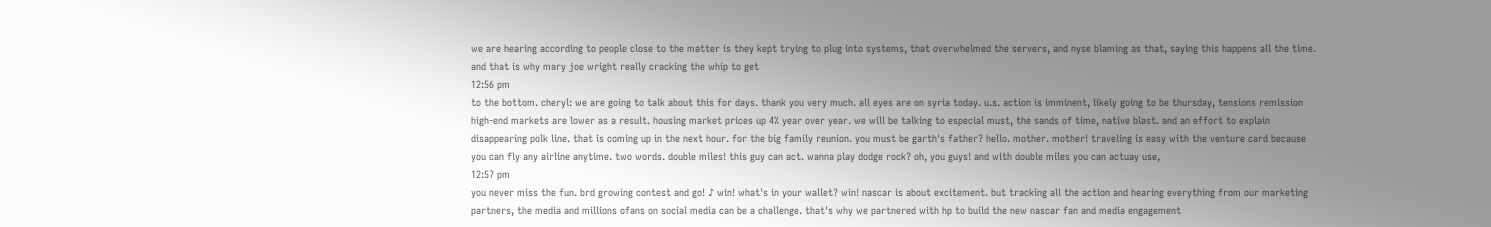we are hearing according to people close to the matter is they kept trying to plug into systems, that overwhelmed the servers, and nyse blaming as that, saying this happens all the time. and that is why mary joe wright really cracking the whip to get
12:56 pm
to the bottom. cheryl: we are going to talk about this for days. thank you very much. all eyes are on syria today. u.s. action is imminent, likely going to be thursday, tensions remission high-end markets are lower as a result. housing market prices up 4% year over year. we will be talking to especial must, the sands of time, native blast. and an effort to explain disappearing polk line. that is coming up in the next hour. for the big family reunion. you must be garth's father? hello. mother. mother! traveling is easy with the venture card because you can fly any airline anytime. two words. double miles! this guy can act. wanna play dodge rock? oh, you guys! and with double miles you can actuay use,
12:57 pm
you never miss the fun. brd growing contest and go! ♪ win! what's in your wallet? win! nascar is about excitement. but tracking all the action and hearing everything from our marketing partners, the media and millions ofans on social media can be a challenge. that's why we partnered with hp to build the new nascar fan and media engagement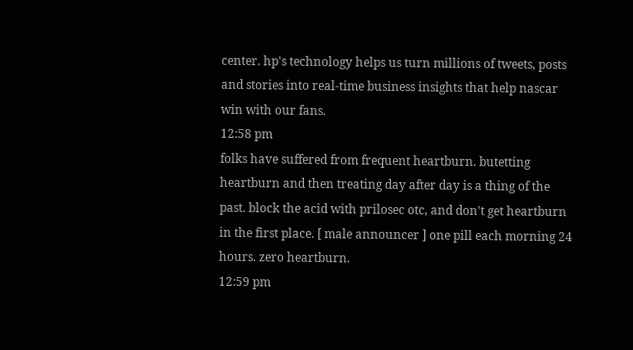center. hp's technology helps us turn millions of tweets, posts and stories into real-time business insights that help nascar win with our fans.
12:58 pm
folks have suffered from frequent heartburn. butetting heartburn and then treating day after day is a thing of the past. block the acid with prilosec otc, and don't get heartburn in the first place. [ male announcer ] one pill each morning 24 hours. zero heartburn.
12:59 pm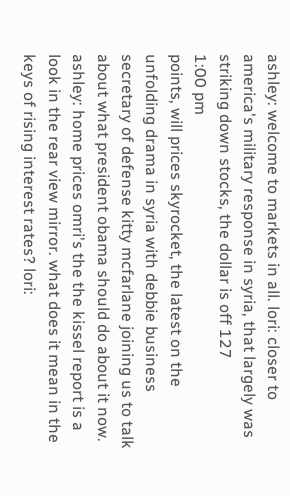ashley: welcome to markets in all. lori: closer to america's military response in syria, that largely was striking down stocks, the dollar is off 127
1:00 pm
points, will prices skyrocket, the latest on the unfolding drama in syria with debbie business secretary of defense kitty mcfarlane joining us to talk about what president obama should do about it now. ashley: home prices omri's the the kissel report is a look in the rear view mirror. what does it mean in the keys of rising interest rates? lori: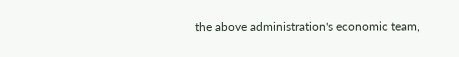the above administration's economic team,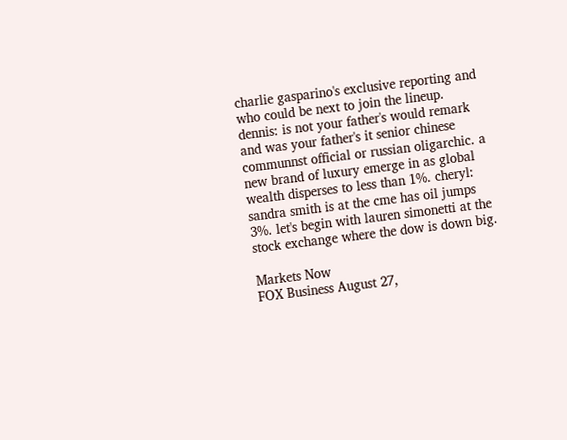charlie gasparino's exclusive reporting and who could be next to join the lineup. dennis: is not your father's would remark and was your father's it senior chinese communnst official or russian oligarchic. a new brand of luxury emerge in as global wealth disperses to less than 1%. cheryl: sandra smith is at the cme has oil jumps 3%. let's begin with lauren simonetti at the stock exchange where the dow is down big.

Markets Now
FOX Business August 27,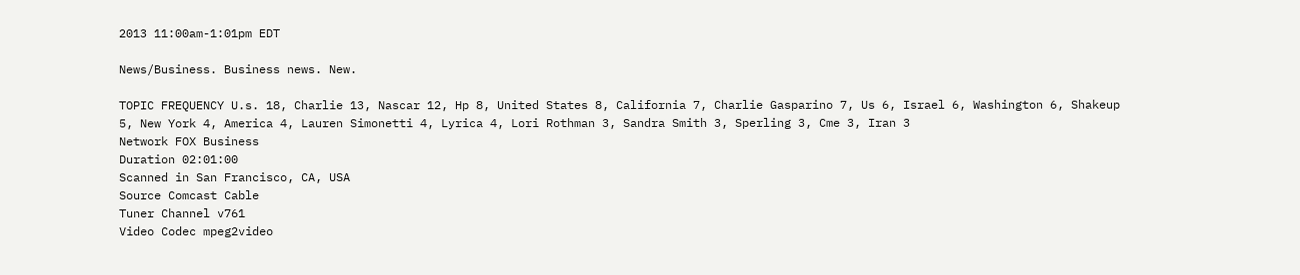2013 11:00am-1:01pm EDT

News/Business. Business news. New.

TOPIC FREQUENCY U.s. 18, Charlie 13, Nascar 12, Hp 8, United States 8, California 7, Charlie Gasparino 7, Us 6, Israel 6, Washington 6, Shakeup 5, New York 4, America 4, Lauren Simonetti 4, Lyrica 4, Lori Rothman 3, Sandra Smith 3, Sperling 3, Cme 3, Iran 3
Network FOX Business
Duration 02:01:00
Scanned in San Francisco, CA, USA
Source Comcast Cable
Tuner Channel v761
Video Codec mpeg2video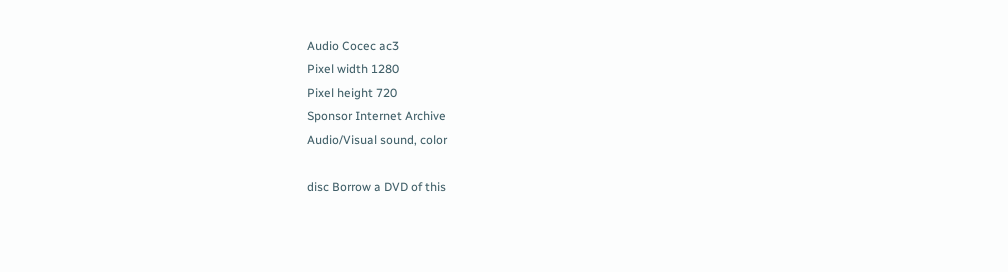Audio Cocec ac3
Pixel width 1280
Pixel height 720
Sponsor Internet Archive
Audio/Visual sound, color

disc Borrow a DVD of this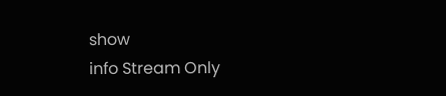show
info Stream Only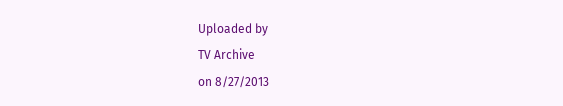Uploaded by
TV Archive
on 8/27/2013